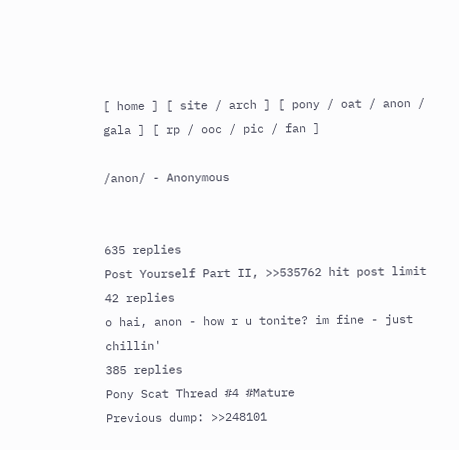[ home ] [ site / arch ] [ pony / oat / anon / gala ] [ rp / ooc / pic / fan ]

/anon/ - Anonymous


635 replies
Post Yourself Part II, >>535762 hit post limit
42 replies
o hai, anon - how r u tonite? im fine - just chillin'
385 replies
Pony Scat Thread #4 #Mature
Previous dump: >>248101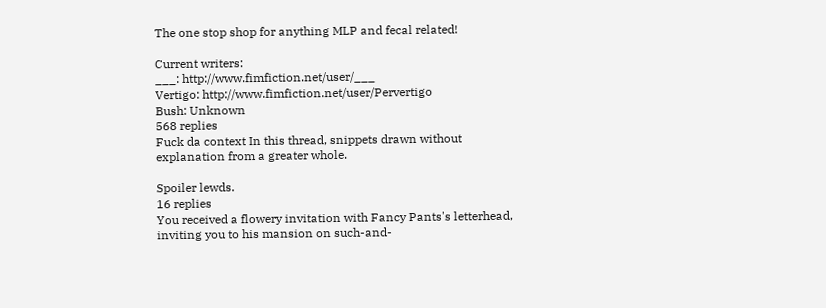The one stop shop for anything MLP and fecal related!

Current writers:
___: http://www.fimfiction.net/user/___
Vertigo: http://www.fimfiction.net/user/Pervertigo
Bush: Unknown
568 replies
Fuck da context In this thread, snippets drawn without explanation from a greater whole.

Spoiler lewds.
16 replies
You received a flowery invitation with Fancy Pants's letterhead, inviting you to his mansion on such-and-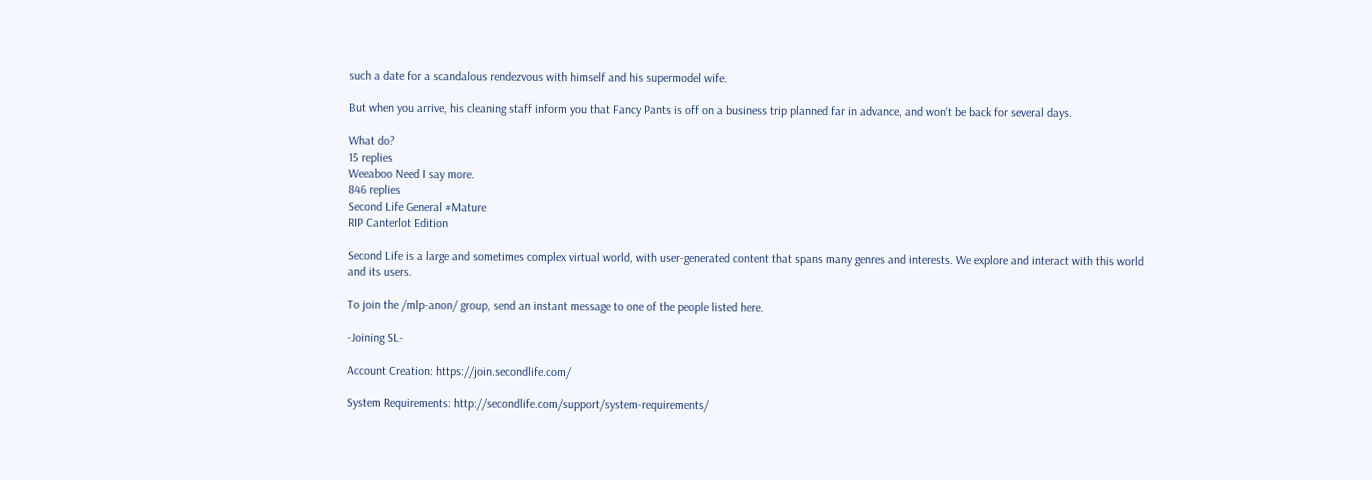such a date for a scandalous rendezvous with himself and his supermodel wife.

But when you arrive, his cleaning staff inform you that Fancy Pants is off on a business trip planned far in advance, and won't be back for several days.

What do?
15 replies
Weeaboo Need I say more.
846 replies
Second Life General #Mature
RIP Canterlot Edition

Second Life is a large and sometimes complex virtual world, with user-generated content that spans many genres and interests. We explore and interact with this world and its users.

To join the /mlp-anon/ group, send an instant message to one of the people listed here.

-Joining SL-

Account Creation: https://join.secondlife.com/

System Requirements: http://secondlife.com/support/system-requirements/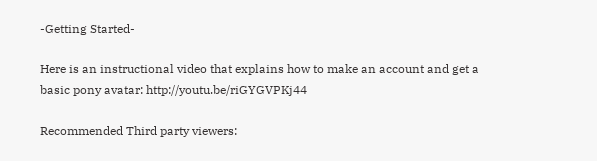-Getting Started-

Here is an instructional video that explains how to make an account and get a basic pony avatar: http://youtu.be/riGYGVPKj44

Recommended Third party viewers: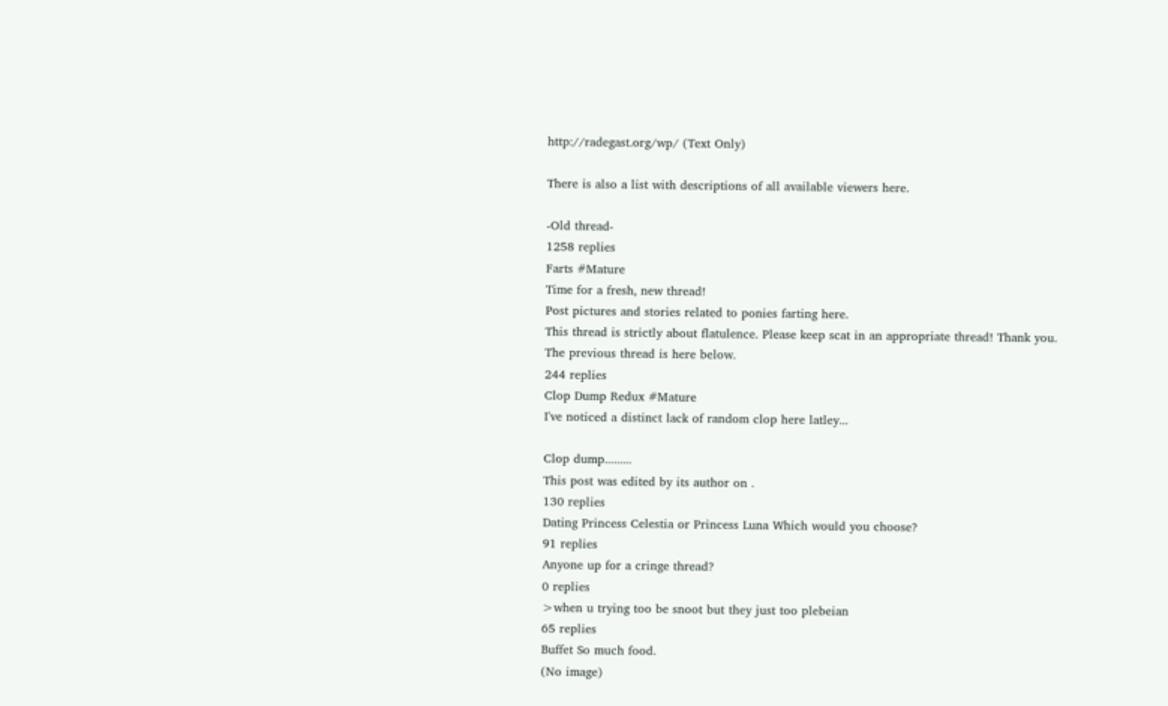http://radegast.org/wp/ (Text Only)

There is also a list with descriptions of all available viewers here.

-Old thread-
1258 replies
Farts #Mature
Time for a fresh, new thread!
Post pictures and stories related to ponies farting here.
This thread is strictly about flatulence. Please keep scat in an appropriate thread! Thank you.
The previous thread is here below.
244 replies
Clop Dump Redux #Mature
I've noticed a distinct lack of random clop here latley...

Clop dump.........
This post was edited by its author on .
130 replies
Dating Princess Celestia or Princess Luna Which would you choose?
91 replies
Anyone up for a cringe thread?
0 replies
>when u trying too be snoot but they just too plebeian
65 replies
Buffet So much food.
(No image)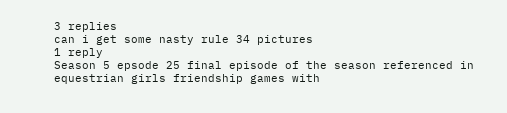3 replies
can i get some nasty rule 34 pictures
1 reply
Season 5 epsode 25 final episode of the season referenced in equestrian girls friendship games with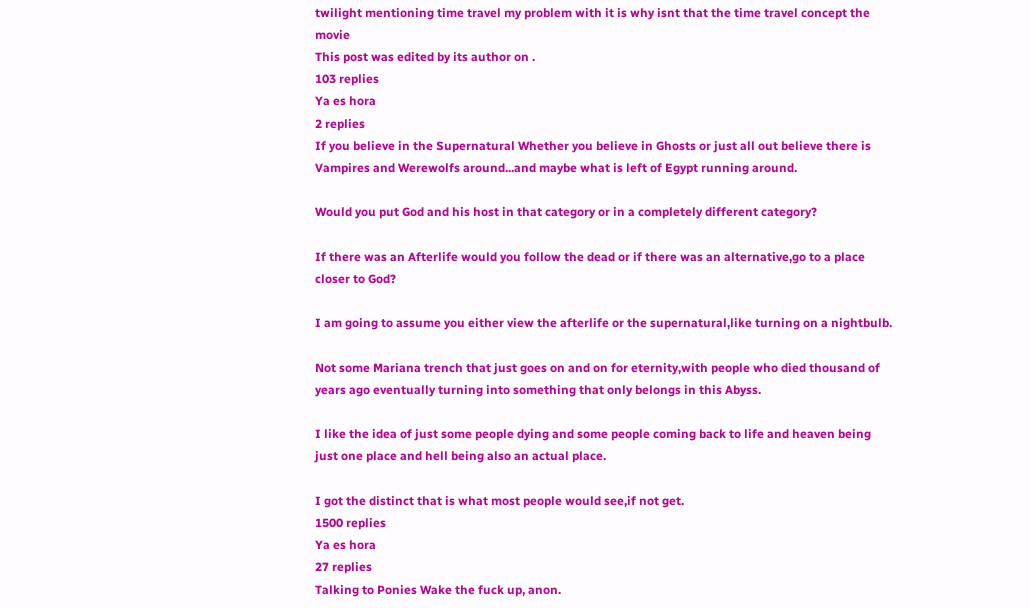twilight mentioning time travel my problem with it is why isnt that the time travel concept the movie
This post was edited by its author on .
103 replies
Ya es hora
2 replies
If you believe in the Supernatural Whether you believe in Ghosts or just all out believe there is Vampires and Werewolfs around...and maybe what is left of Egypt running around.

Would you put God and his host in that category or in a completely different category?

If there was an Afterlife would you follow the dead or if there was an alternative,go to a place closer to God?

I am going to assume you either view the afterlife or the supernatural,like turning on a nightbulb.

Not some Mariana trench that just goes on and on for eternity,with people who died thousand of years ago eventually turning into something that only belongs in this Abyss.

I like the idea of just some people dying and some people coming back to life and heaven being just one place and hell being also an actual place.

I got the distinct that is what most people would see,if not get.
1500 replies
Ya es hora
27 replies
Talking to Ponies Wake the fuck up, anon.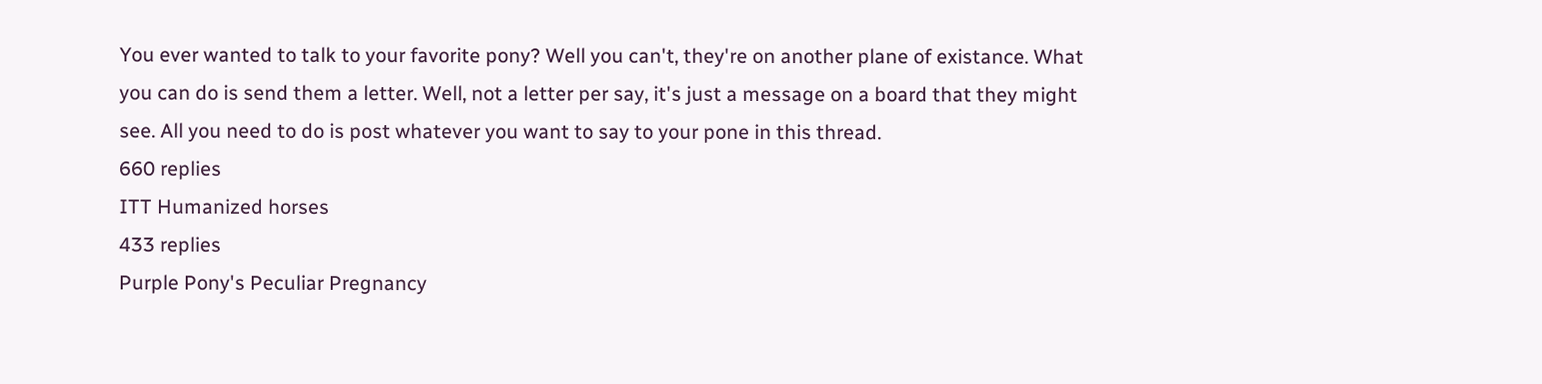You ever wanted to talk to your favorite pony? Well you can't, they're on another plane of existance. What you can do is send them a letter. Well, not a letter per say, it's just a message on a board that they might see. All you need to do is post whatever you want to say to your pone in this thread.
660 replies
ITT Humanized horses
433 replies
Purple Pony's Peculiar Pregnancy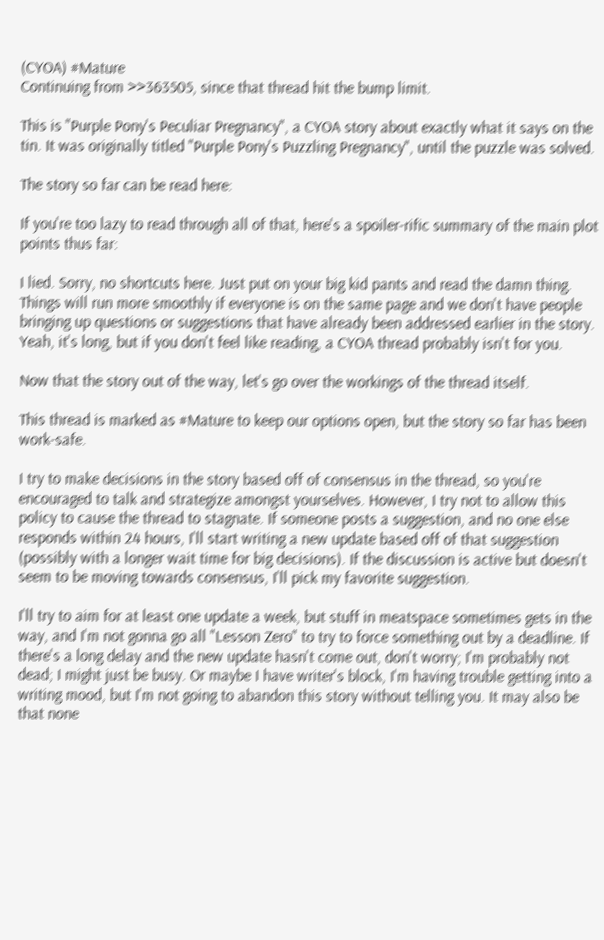(CYOA) #Mature
Continuing from >>363505, since that thread hit the bump limit.

This is "Purple Pony's Peculiar Pregnancy", a CYOA story about exactly what it says on the tin. It was originally titled "Purple Pony's Puzzling Pregnancy", until the puzzle was solved.

The story so far can be read here:

If you're too lazy to read through all of that, here's a spoiler-rific summary of the main plot points thus far:

I lied. Sorry, no shortcuts here. Just put on your big kid pants and read the damn thing. Things will run more smoothly if everyone is on the same page and we don't have people bringing up questions or suggestions that have already been addressed earlier in the story. Yeah, it's long, but if you don't feel like reading, a CYOA thread probably isn't for you.

Now that the story out of the way, let's go over the workings of the thread itself.

This thread is marked as #Mature to keep our options open, but the story so far has been work-safe.

I try to make decisions in the story based off of consensus in the thread, so you're encouraged to talk and strategize amongst yourselves. However, I try not to allow this policy to cause the thread to stagnate. If someone posts a suggestion, and no one else responds within 24 hours, I'll start writing a new update based off of that suggestion (possibly with a longer wait time for big decisions). If the discussion is active but doesn't seem to be moving towards consensus, I'll pick my favorite suggestion.

I'll try to aim for at least one update a week, but stuff in meatspace sometimes gets in the way, and I'm not gonna go all "Lesson Zero" to try to force something out by a deadline. If there's a long delay and the new update hasn't come out, don't worry; I'm probably not dead; I might just be busy. Or maybe I have writer's block, I'm having trouble getting into a writing mood, but I'm not going to abandon this story without telling you. It may also be that none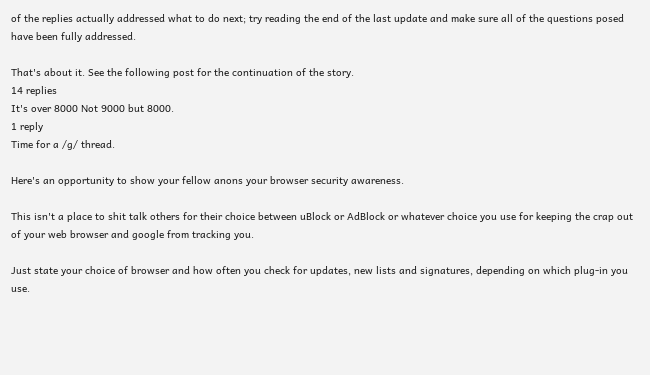of the replies actually addressed what to do next; try reading the end of the last update and make sure all of the questions posed have been fully addressed.

That's about it. See the following post for the continuation of the story.
14 replies
It's over 8000 Not 9000 but 8000.
1 reply
Time for a /g/ thread.

Here's an opportunity to show your fellow anons your browser security awareness.

This isn't a place to shit talk others for their choice between uBlock or AdBlock or whatever choice you use for keeping the crap out of your web browser and google from tracking you.

Just state your choice of browser and how often you check for updates, new lists and signatures, depending on which plug-in you use.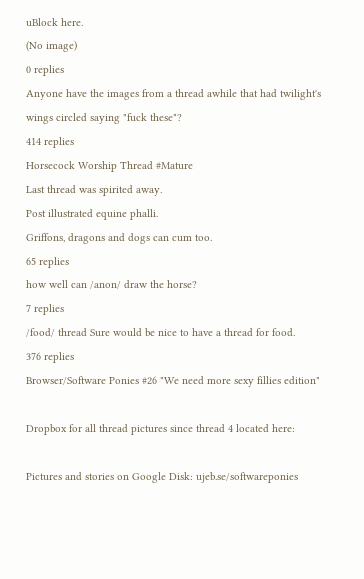uBlock here.
(No image)
0 replies
Anyone have the images from a thread awhile that had twilight's wings circled saying "fuck these"?
414 replies
Horsecock Worship Thread #Mature
Last thread was spirited away.
Post illustrated equine phalli.
Griffons, dragons and dogs can cum too.
65 replies
how well can /anon/ draw the horse?
7 replies
/food/ thread Sure would be nice to have a thread for food.
376 replies
Browser/Software Ponies #26 "We need more sexy fillies edition"

Dropbox for all thread pictures since thread 4 located here:

Pictures and stories on Google Disk: ujeb.se/softwareponies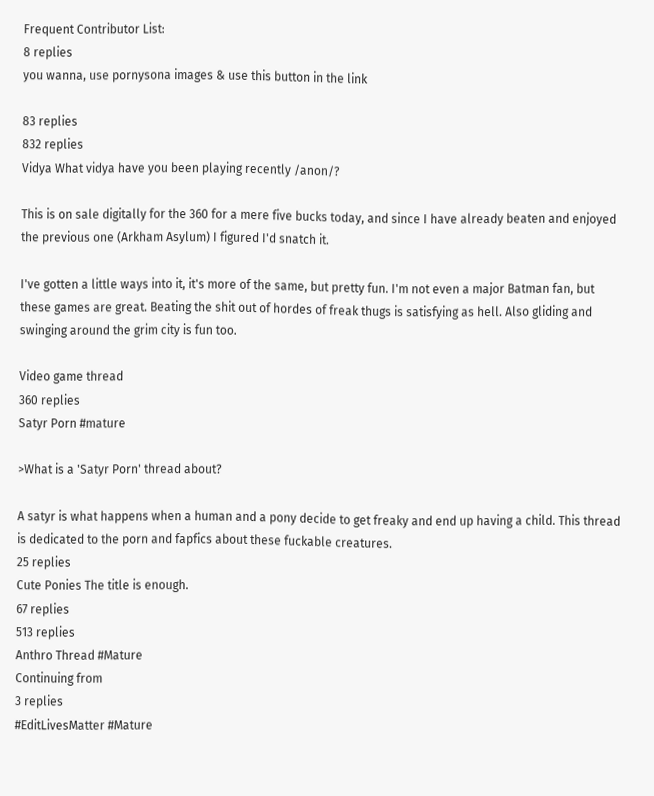Frequent Contributor List:
8 replies
you wanna, use pornysona images & use this button in the link

83 replies
832 replies
Vidya What vidya have you been playing recently /anon/?

This is on sale digitally for the 360 for a mere five bucks today, and since I have already beaten and enjoyed the previous one (Arkham Asylum) I figured I'd snatch it.

I've gotten a little ways into it, it's more of the same, but pretty fun. I'm not even a major Batman fan, but these games are great. Beating the shit out of hordes of freak thugs is satisfying as hell. Also gliding and swinging around the grim city is fun too.

Video game thread
360 replies
Satyr Porn #mature

>What is a 'Satyr Porn' thread about?

A satyr is what happens when a human and a pony decide to get freaky and end up having a child. This thread is dedicated to the porn and fapfics about these fuckable creatures.
25 replies
Cute Ponies The title is enough.
67 replies
513 replies
Anthro Thread #Mature
Continuing from
3 replies
#EditLivesMatter #Mature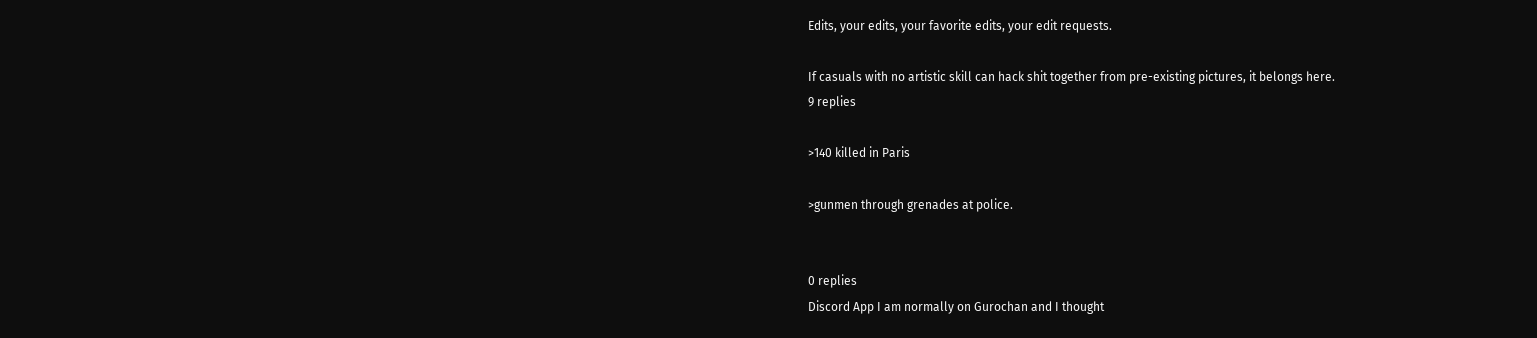Edits, your edits, your favorite edits, your edit requests.

If casuals with no artistic skill can hack shit together from pre-existing pictures, it belongs here.
9 replies

>140 killed in Paris

>gunmen through grenades at police.


0 replies
Discord App I am normally on Gurochan and I thought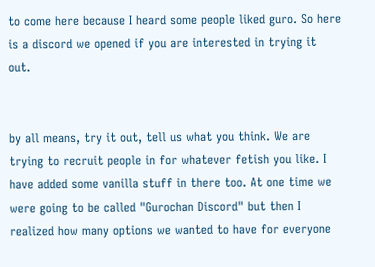to come here because I heard some people liked guro. So here is a discord we opened if you are interested in trying it out.


by all means, try it out, tell us what you think. We are trying to recruit people in for whatever fetish you like. I have added some vanilla stuff in there too. At one time we were going to be called "Gurochan Discord" but then I realized how many options we wanted to have for everyone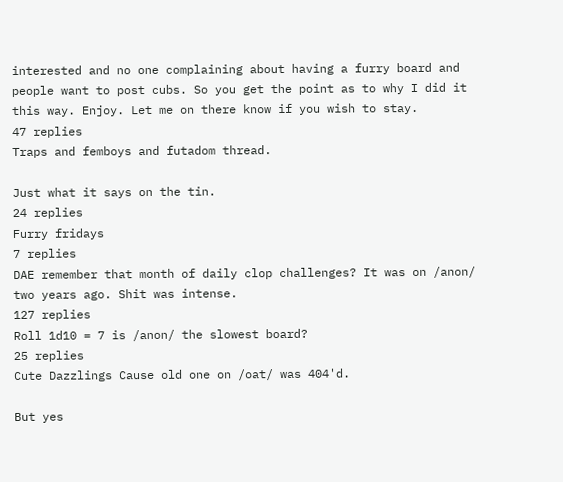interested and no one complaining about having a furry board and people want to post cubs. So you get the point as to why I did it this way. Enjoy. Let me on there know if you wish to stay.
47 replies
Traps and femboys and futadom thread.

Just what it says on the tin.
24 replies
Furry fridays
7 replies
DAE remember that month of daily clop challenges? It was on /anon/ two years ago. Shit was intense.
127 replies
Roll 1d10 = 7 is /anon/ the slowest board?
25 replies
Cute Dazzlings Cause old one on /oat/ was 404'd.

But yes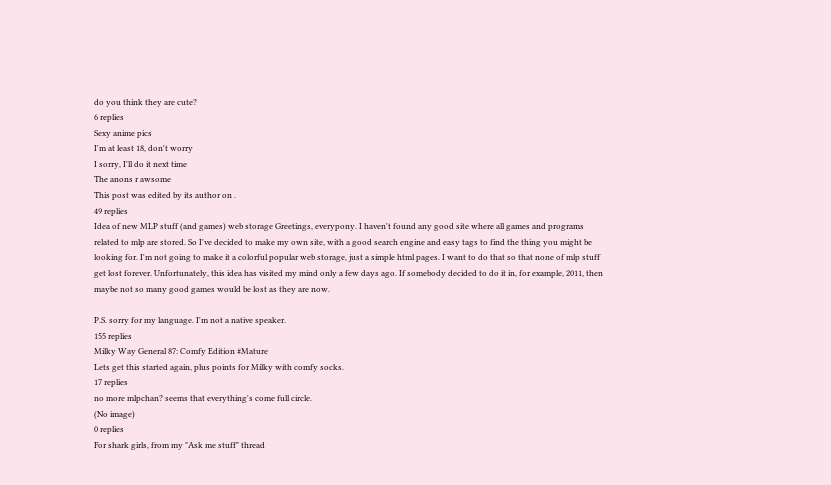do you think they are cute?
6 replies
Sexy anime pics
I'm at least 18, don't worry
I sorry, I'll do it next time
The anons r awsome
This post was edited by its author on .
49 replies
Idea of new MLP stuff (and games) web storage Greetings, everypony. I haven't found any good site where all games and programs related to mlp are stored. So I've decided to make my own site, with a good search engine and easy tags to find the thing you might be looking for. I'm not going to make it a colorful popular web storage, just a simple html pages. I want to do that so that none of mlp stuff get lost forever. Unfortunately, this idea has visited my mind only a few days ago. If somebody decided to do it in, for example, 2011, then maybe not so many good games would be lost as they are now.

P.S. sorry for my language. I'm not a native speaker.
155 replies
Milky Way General 87: Comfy Edition #Mature
Lets get this started again, plus points for Milky with comfy socks.
17 replies
no more mlpchan? seems that everything's come full circle.
(No image)
0 replies
For shark girls, from my "Ask me stuff" thread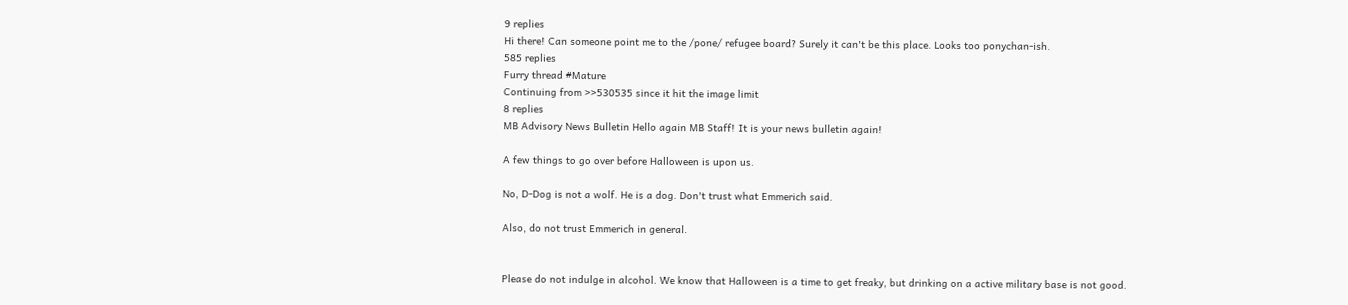9 replies
Hi there! Can someone point me to the /pone/ refugee board? Surely it can't be this place. Looks too ponychan-ish.
585 replies
Furry thread #Mature
Continuing from >>530535 since it hit the image limit
8 replies
MB Advisory News Bulletin Hello again MB Staff! It is your news bulletin again!

A few things to go over before Halloween is upon us.

No, D-Dog is not a wolf. He is a dog. Don't trust what Emmerich said.

Also, do not trust Emmerich in general.


Please do not indulge in alcohol. We know that Halloween is a time to get freaky, but drinking on a active military base is not good.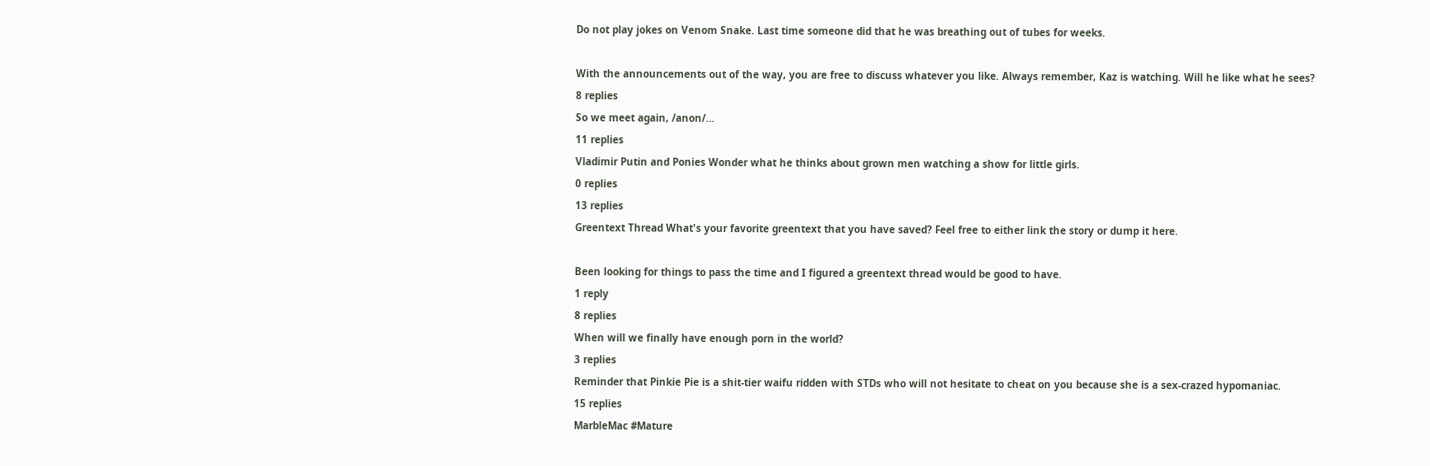Do not play jokes on Venom Snake. Last time someone did that he was breathing out of tubes for weeks.

With the announcements out of the way, you are free to discuss whatever you like. Always remember, Kaz is watching. Will he like what he sees?
8 replies
So we meet again, /anon/...
11 replies
Vladimir Putin and Ponies Wonder what he thinks about grown men watching a show for little girls.
0 replies
13 replies
Greentext Thread What's your favorite greentext that you have saved? Feel free to either link the story or dump it here.

Been looking for things to pass the time and I figured a greentext thread would be good to have.
1 reply
8 replies
When will we finally have enough porn in the world?
3 replies
Reminder that Pinkie Pie is a shit-tier waifu ridden with STDs who will not hesitate to cheat on you because she is a sex-crazed hypomaniac.
15 replies
MarbleMac #Mature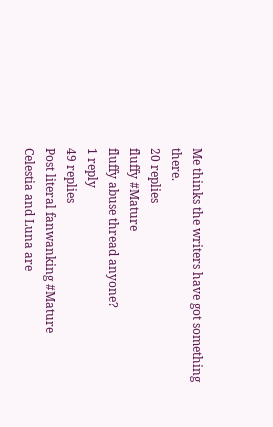Me thinks the writers have got something there.
20 replies
fluffy #Mature
fluffy abuse thread anyone?
1 reply
49 replies
Post literal fanwanking #Mature
Celestia and Luna are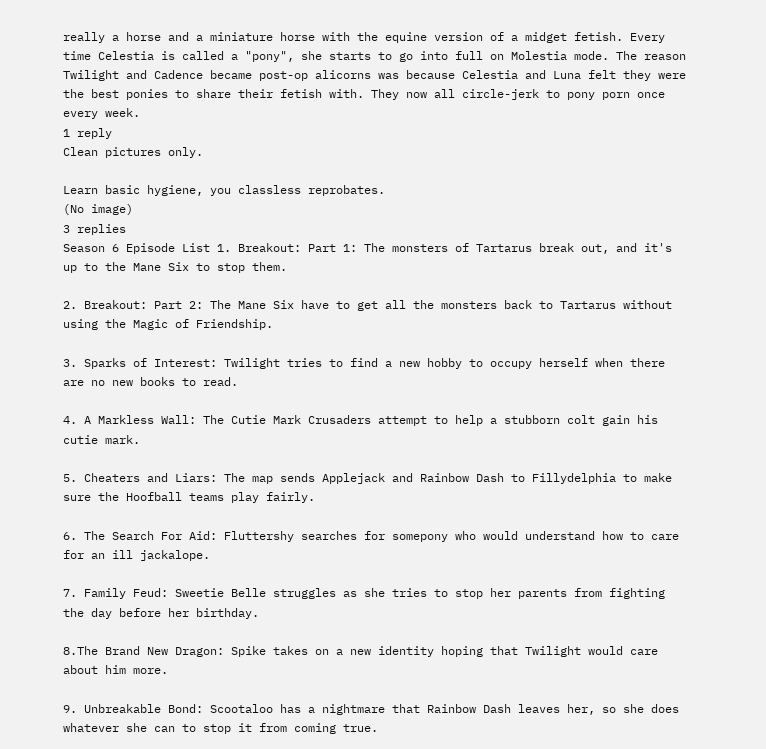really a horse and a miniature horse with the equine version of a midget fetish. Every time Celestia is called a "pony", she starts to go into full on Molestia mode. The reason Twilight and Cadence became post-op alicorns was because Celestia and Luna felt they were the best ponies to share their fetish with. They now all circle-jerk to pony porn once every week.
1 reply
Clean pictures only.

Learn basic hygiene, you classless reprobates.
(No image)
3 replies
Season 6 Episode List 1. Breakout: Part 1: The monsters of Tartarus break out, and it's up to the Mane Six to stop them.

2. Breakout: Part 2: The Mane Six have to get all the monsters back to Tartarus without using the Magic of Friendship.

3. Sparks of Interest: Twilight tries to find a new hobby to occupy herself when there are no new books to read.

4. A Markless Wall: The Cutie Mark Crusaders attempt to help a stubborn colt gain his cutie mark.

5. Cheaters and Liars: The map sends Applejack and Rainbow Dash to Fillydelphia to make sure the Hoofball teams play fairly.

6. The Search For Aid: Fluttershy searches for somepony who would understand how to care for an ill jackalope.

7. Family Feud: Sweetie Belle struggles as she tries to stop her parents from fighting the day before her birthday.

8.The Brand New Dragon: Spike takes on a new identity hoping that Twilight would care about him more.

9. Unbreakable Bond: Scootaloo has a nightmare that Rainbow Dash leaves her, so she does whatever she can to stop it from coming true.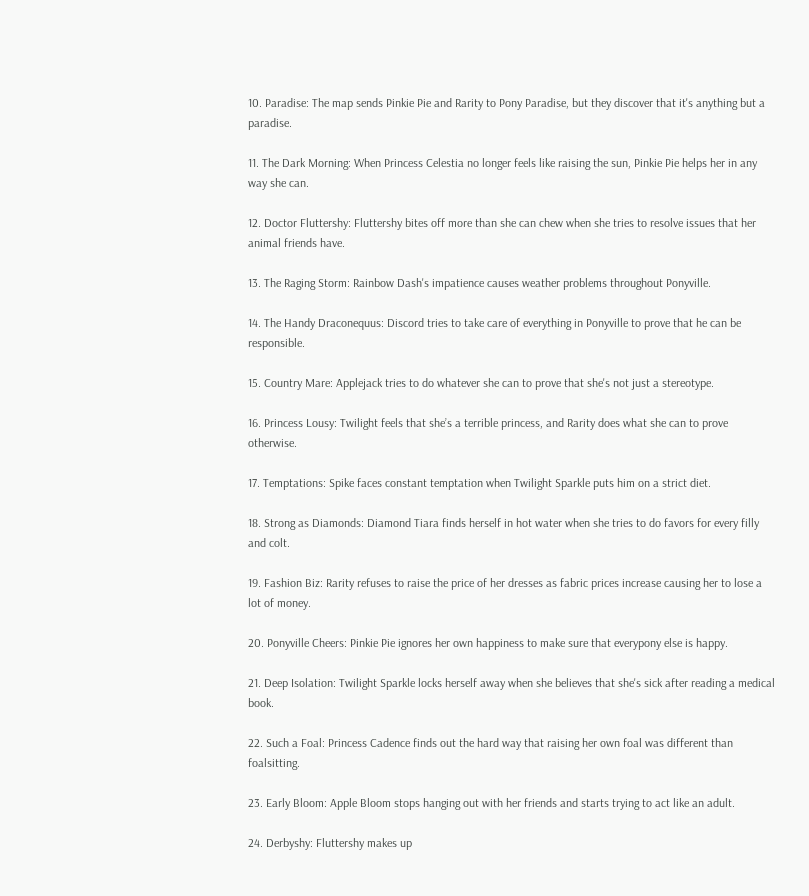10. Paradise: The map sends Pinkie Pie and Rarity to Pony Paradise, but they discover that it's anything but a paradise.

11. The Dark Morning: When Princess Celestia no longer feels like raising the sun, Pinkie Pie helps her in any way she can.

12. Doctor Fluttershy: Fluttershy bites off more than she can chew when she tries to resolve issues that her animal friends have.

13. The Raging Storm: Rainbow Dash's impatience causes weather problems throughout Ponyville.

14. The Handy Draconequus: Discord tries to take care of everything in Ponyville to prove that he can be responsible.

15. Country Mare: Applejack tries to do whatever she can to prove that she's not just a stereotype.

16. Princess Lousy: Twilight feels that she’s a terrible princess, and Rarity does what she can to prove otherwise.

17. Temptations: Spike faces constant temptation when Twilight Sparkle puts him on a strict diet.

18. Strong as Diamonds: Diamond Tiara finds herself in hot water when she tries to do favors for every filly and colt.

19. Fashion Biz: Rarity refuses to raise the price of her dresses as fabric prices increase causing her to lose a lot of money.

20. Ponyville Cheers: Pinkie Pie ignores her own happiness to make sure that everypony else is happy.

21. Deep Isolation: Twilight Sparkle locks herself away when she believes that she's sick after reading a medical book.

22. Such a Foal: Princess Cadence finds out the hard way that raising her own foal was different than foalsitting.

23. Early Bloom: Apple Bloom stops hanging out with her friends and starts trying to act like an adult.

24. Derbyshy: Fluttershy makes up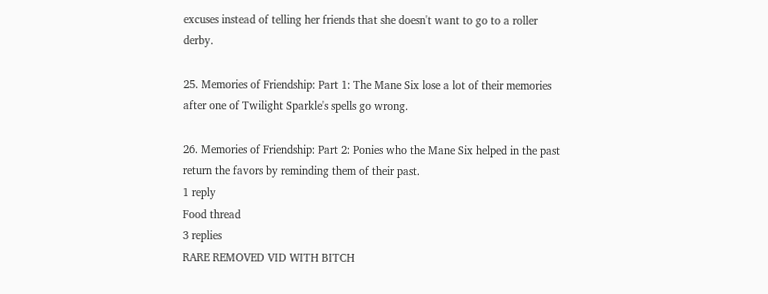excuses instead of telling her friends that she doesn't want to go to a roller derby.

25. Memories of Friendship: Part 1: The Mane Six lose a lot of their memories after one of Twilight Sparkle's spells go wrong.

26. Memories of Friendship: Part 2: Ponies who the Mane Six helped in the past return the favors by reminding them of their past.
1 reply
Food thread
3 replies
RARE REMOVED VID WITH BITCH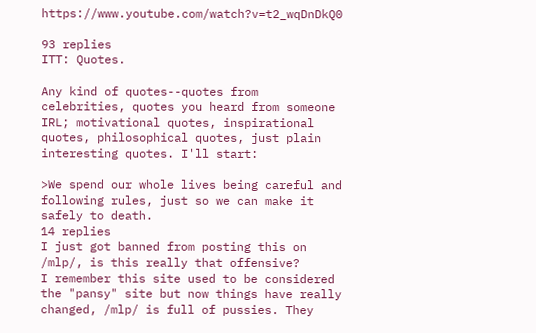https://www.youtube.com/watch?v=t2_wqDnDkQ0

93 replies
ITT: Quotes.

Any kind of quotes--quotes from celebrities, quotes you heard from someone IRL; motivational quotes, inspirational quotes, philosophical quotes, just plain interesting quotes. I'll start:

>We spend our whole lives being careful and following rules, just so we can make it safely to death.
14 replies
I just got banned from posting this on /mlp/, is this really that offensive?
I remember this site used to be considered the "pansy" site but now things have really changed, /mlp/ is full of pussies. They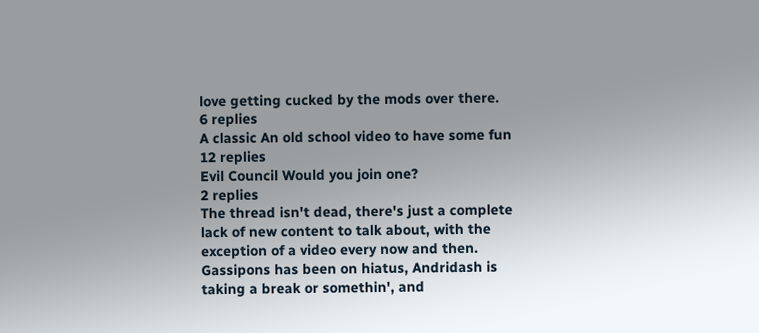love getting cucked by the mods over there.
6 replies
A classic An old school video to have some fun
12 replies
Evil Council Would you join one?
2 replies
The thread isn't dead, there's just a complete lack of new content to talk about, with the exception of a video every now and then. Gassipons has been on hiatus, Andridash is taking a break or somethin', and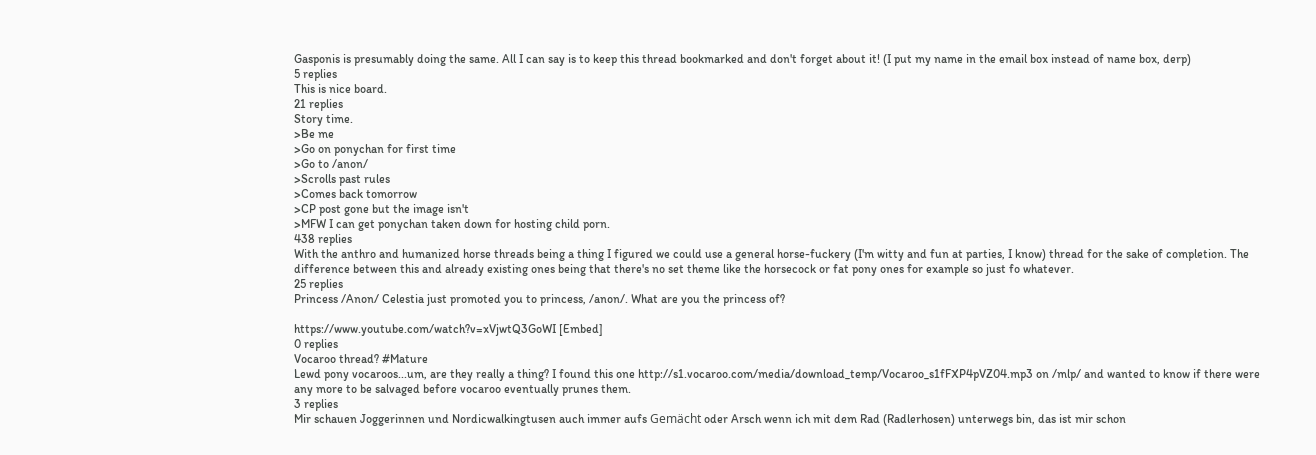Gasponis is presumably doing the same. All I can say is to keep this thread bookmarked and don't forget about it! (I put my name in the email box instead of name box, derp)
5 replies
This is nice board.
21 replies
Story time.
>Be me
>Go on ponychan for first time
>Go to /anon/
>Scrolls past rules
>Comes back tomorrow
>CP post gone but the image isn't
>MFW I can get ponychan taken down for hosting child porn.
438 replies
With the anthro and humanized horse threads being a thing I figured we could use a general horse-fuckery (I'm witty and fun at parties, I know) thread for the sake of completion. The difference between this and already existing ones being that there's no set theme like the horsecock or fat pony ones for example so just fo whatever.
25 replies
Princess /Anon/ Celestia just promoted you to princess, /anon/. What are you the princess of?

https://www.youtube.com/watch?v=xVjwtQ3GoWI [Embed]
0 replies
Vocaroo thread? #Mature
Lewd pony vocaroos...um, are they really a thing? I found this one http://s1.vocaroo.com/media/download_temp/Vocaroo_s1fFXP4pVZ04.mp3 on /mlp/ and wanted to know if there were any more to be salvaged before vocaroo eventually prunes them.
3 replies
Mir schauen Joggerinnen und Nordicwalkingtusen auch immer aufs Gemächt oder Arsch wenn ich mit dem Rad (Radlerhosen) unterwegs bin, das ist mir schon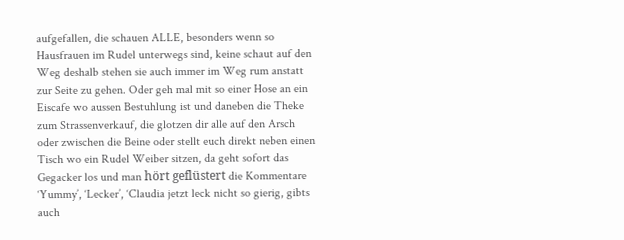aufgefallen, die schauen ALLE, besonders wenn so Hausfrauen im Rudel unterwegs sind, keine schaut auf den Weg deshalb stehen sie auch immer im Weg rum anstatt zur Seite zu gehen. Oder geh mal mit so einer Hose an ein Eiscafe wo aussen Bestuhlung ist und daneben die Theke zum Strassenverkauf, die glotzen dir alle auf den Arsch oder zwischen die Beine oder stellt euch direkt neben einen Tisch wo ein Rudel Weiber sitzen, da geht sofort das Gegacker los und man hört geflüstert die Kommentare ‘Yummy’, ‘Lecker’, ‘Claudia jetzt leck nicht so gierig, gibts auch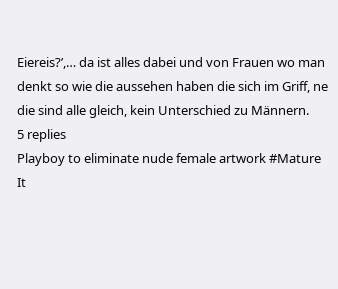Eiereis?’,… da ist alles dabei und von Frauen wo man denkt so wie die aussehen haben die sich im Griff, ne die sind alle gleich, kein Unterschied zu Männern.
5 replies
Playboy to eliminate nude female artwork #Mature
It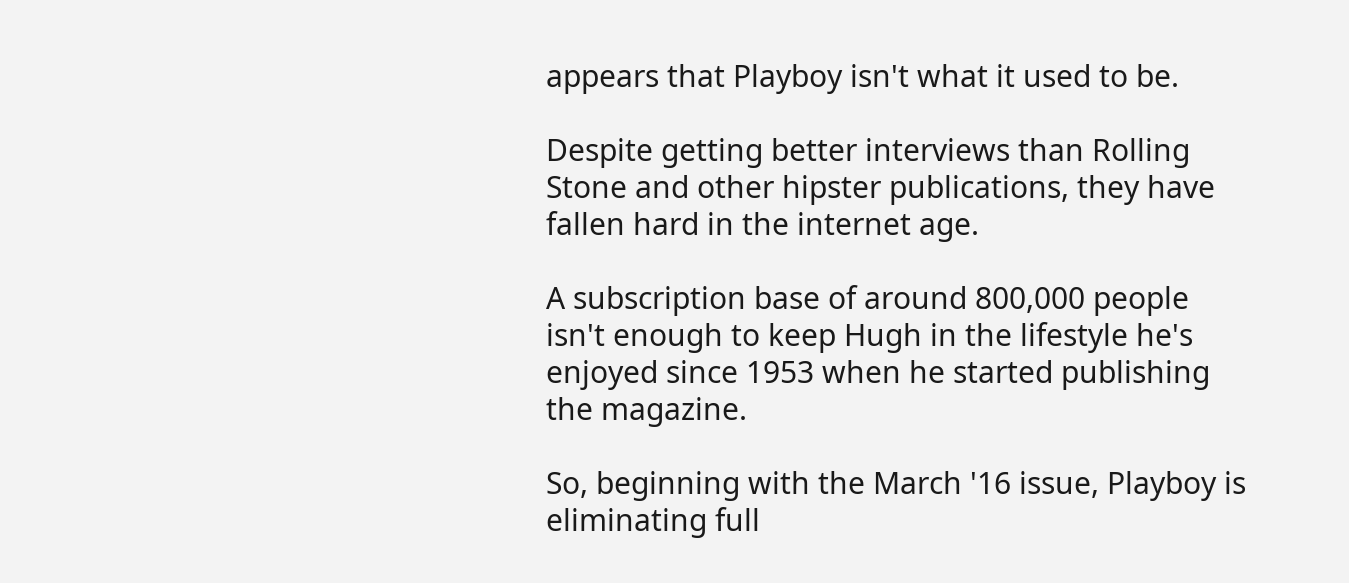appears that Playboy isn't what it used to be.

Despite getting better interviews than Rolling Stone and other hipster publications, they have fallen hard in the internet age.

A subscription base of around 800,000 people isn't enough to keep Hugh in the lifestyle he's enjoyed since 1953 when he started publishing the magazine.

So, beginning with the March '16 issue, Playboy is eliminating full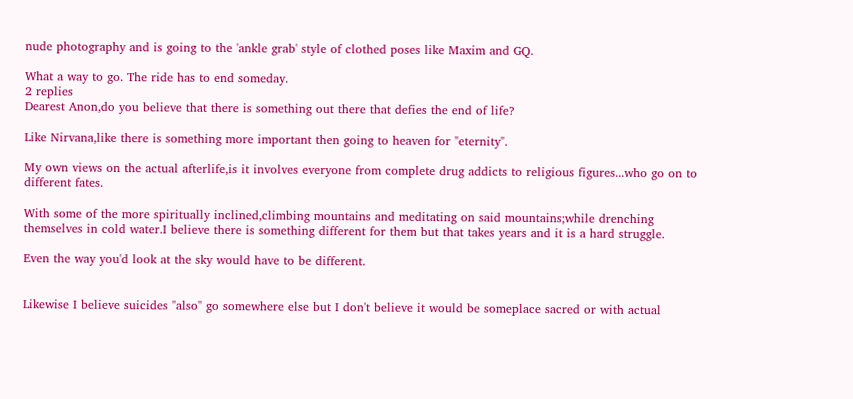nude photography and is going to the 'ankle grab' style of clothed poses like Maxim and GQ.

What a way to go. The ride has to end someday.
2 replies
Dearest Anon,do you believe that there is something out there that defies the end of life?

Like Nirvana,like there is something more important then going to heaven for "eternity".

My own views on the actual afterlife,is it involves everyone from complete drug addicts to religious figures...who go on to different fates.

With some of the more spiritually inclined,climbing mountains and meditating on said mountains;while drenching themselves in cold water.I believe there is something different for them but that takes years and it is a hard struggle.

Even the way you'd look at the sky would have to be different.


Likewise I believe suicides "also" go somewhere else but I don't believe it would be someplace sacred or with actual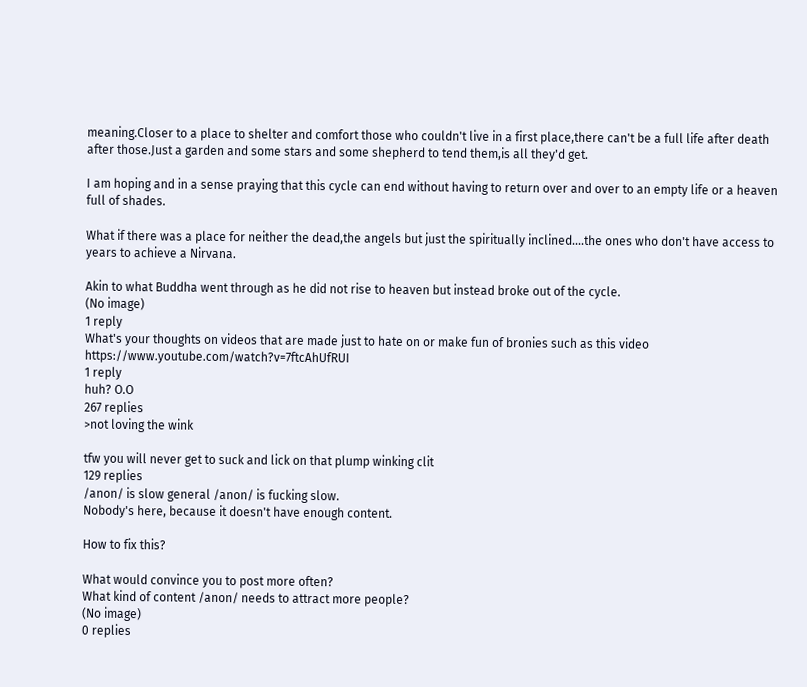meaning.Closer to a place to shelter and comfort those who couldn't live in a first place,there can't be a full life after death after those.Just a garden and some stars and some shepherd to tend them,is all they'd get.

I am hoping and in a sense praying that this cycle can end without having to return over and over to an empty life or a heaven full of shades.

What if there was a place for neither the dead,the angels but just the spiritually inclined....the ones who don't have access to years to achieve a Nirvana.

Akin to what Buddha went through as he did not rise to heaven but instead broke out of the cycle.
(No image)
1 reply
What's your thoughts on videos that are made just to hate on or make fun of bronies such as this video https://www.youtube.com/watch?v=7ftcAhUfRUI
1 reply
huh? O.O
267 replies
>not loving the wink

tfw you will never get to suck and lick on that plump winking clit
129 replies
/anon/ is slow general /anon/ is fucking slow.
Nobody's here, because it doesn't have enough content.

How to fix this?

What would convince you to post more often?
What kind of content /anon/ needs to attract more people?
(No image)
0 replies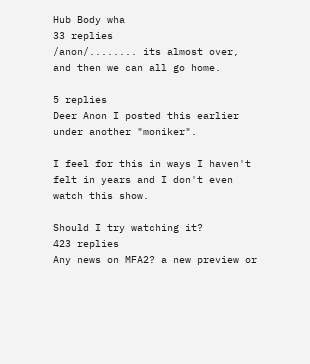Hub Body wha
33 replies
/anon/........ its almost over, and then we can all go home.

5 replies
Deer Anon I posted this earlier under another "moniker".

I feel for this in ways I haven't felt in years and I don't even watch this show.

Should I try watching it?
423 replies
Any news on MFA2? a new preview or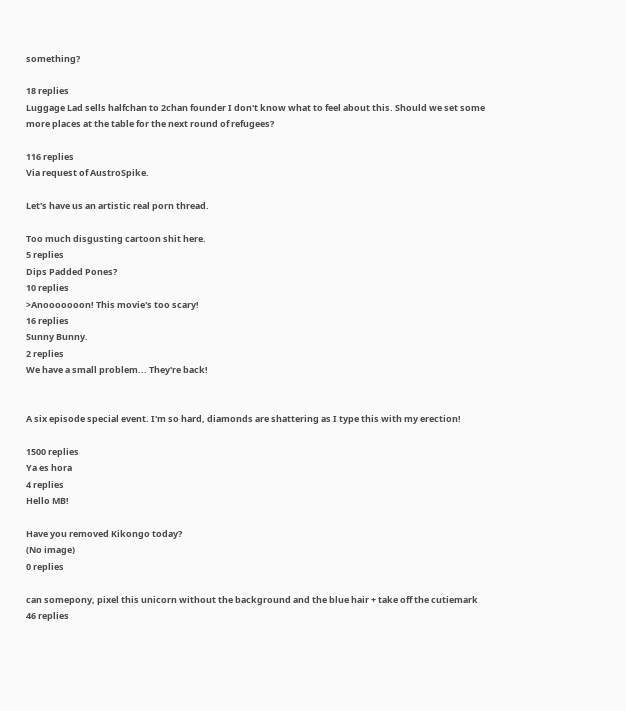something?

18 replies
Luggage Lad sells halfchan to 2chan founder I don't know what to feel about this. Should we set some more places at the table for the next round of refugees?

116 replies
Via request of AustroSpike.

Let's have us an artistic real porn thread.

Too much disgusting cartoon shit here.
5 replies
Dips Padded Pones?
10 replies
>Anooooooon! This movie's too scary!
16 replies
Sunny Bunny.
2 replies
We have a small problem... They're back!


A six episode special event. I'm so hard, diamonds are shattering as I type this with my erection!

1500 replies
Ya es hora
4 replies
Hello MB!

Have you removed Kikongo today?
(No image)
0 replies

can somepony, pixel this unicorn without the background and the blue hair + take off the cutiemark
46 replies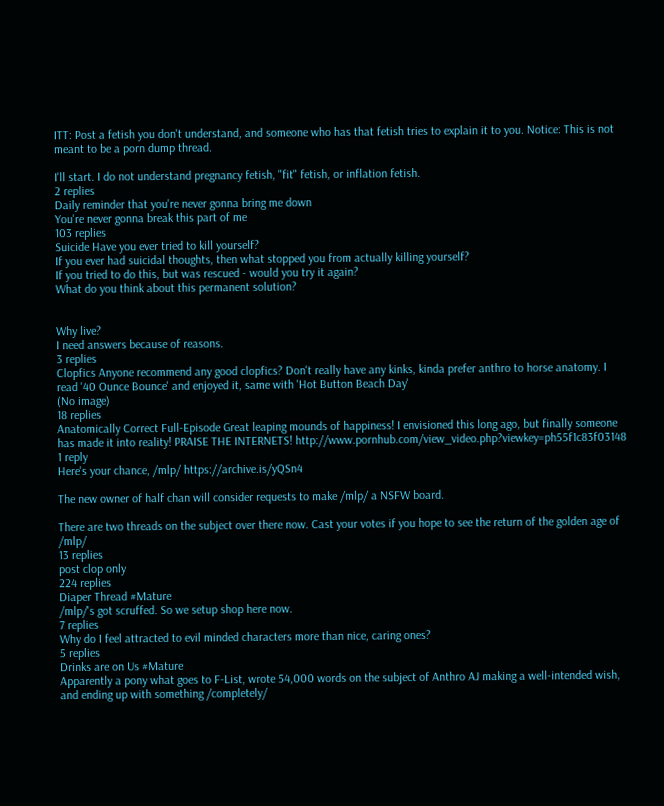ITT: Post a fetish you don't understand, and someone who has that fetish tries to explain it to you. Notice: This is not meant to be a porn dump thread.

I'll start. I do not understand pregnancy fetish, "fit" fetish, or inflation fetish.
2 replies
Daily reminder that you're never gonna bring me down
You're never gonna break this part of me
103 replies
Suicide Have you ever tried to kill yourself?
If you ever had suicidal thoughts, then what stopped you from actually killing yourself?
If you tried to do this, but was rescued - would you try it again?
What do you think about this permanent solution?


Why live?
I need answers because of reasons.
3 replies
Clopfics Anyone recommend any good clopfics? Don't really have any kinks, kinda prefer anthro to horse anatomy. I read '40 Ounce Bounce' and enjoyed it, same with 'Hot Button Beach Day'
(No image)
18 replies
Anatomically Correct Full-Episode Great leaping mounds of happiness! I envisioned this long ago, but finally someone has made it into reality! PRAISE THE INTERNETS! http://www.pornhub.com/view_video.php?viewkey=ph55f1c83f03148
1 reply
Here's your chance, /mlp/ https://archive.is/yQSn4

The new owner of half chan will consider requests to make /mlp/ a NSFW board.

There are two threads on the subject over there now. Cast your votes if you hope to see the return of the golden age of /mlp/
13 replies
post clop only
224 replies
Diaper Thread #Mature
/mlp/'s got scruffed. So we setup shop here now.
7 replies
Why do I feel attracted to evil minded characters more than nice, caring ones?
5 replies
Drinks are on Us #Mature
Apparently a pony what goes to F-List, wrote 54,000 words on the subject of Anthro AJ making a well-intended wish, and ending up with something /completely/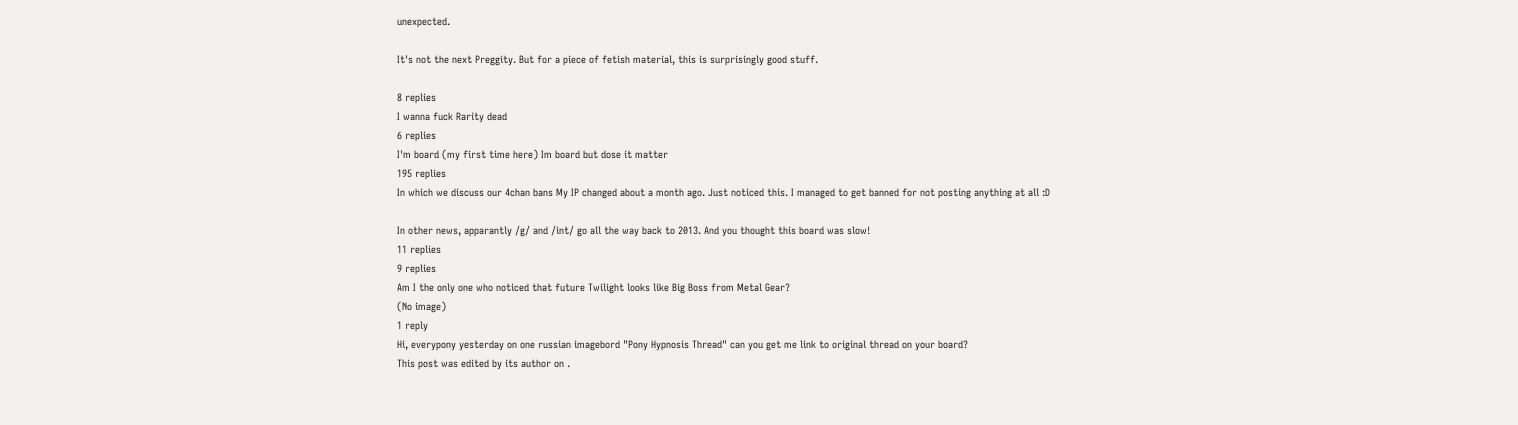unexpected.

It's not the next Preggity. But for a piece of fetish material, this is surprisingly good stuff.

8 replies
I wanna fuck Rarity dead
6 replies
I'm board (my first time here) Im board but dose it matter
195 replies
In which we discuss our 4chan bans My IP changed about a month ago. Just noticed this. I managed to get banned for not posting anything at all :D

In other news, apparantly /g/ and /int/ go all the way back to 2013. And you thought this board was slow!
11 replies
9 replies
Am I the only one who noticed that future Twilight looks like Big Boss from Metal Gear?
(No image)
1 reply
Hi, everypony yesterday on one russian imagebord "Pony Hypnosis Thread" can you get me link to original thread on your board?
This post was edited by its author on .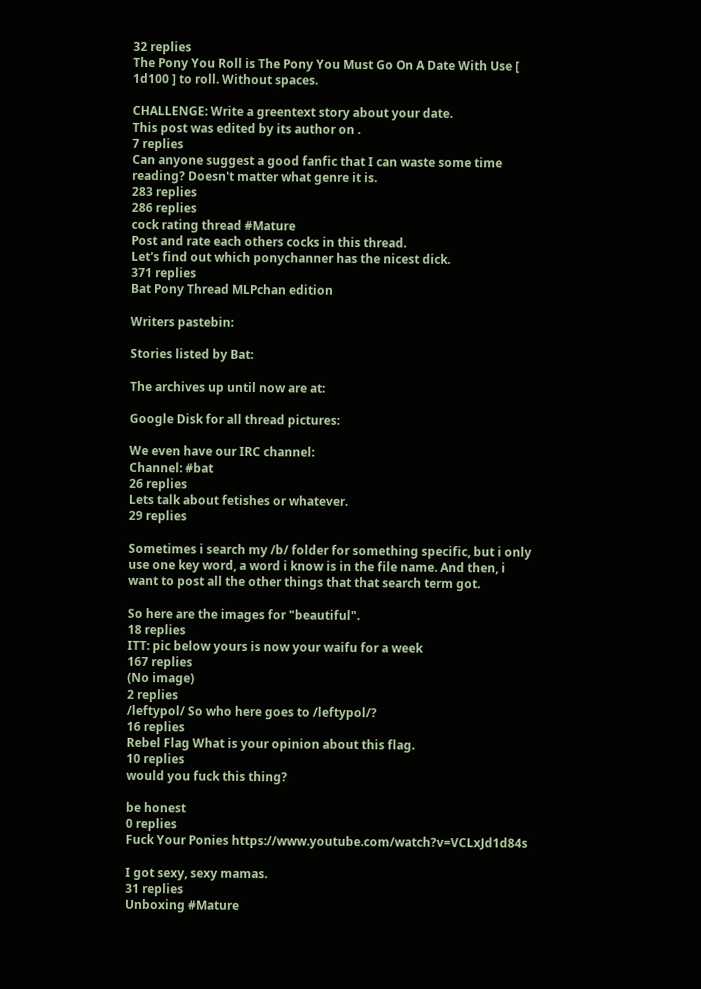32 replies
The Pony You Roll is The Pony You Must Go On A Date With Use [ 1d100 ] to roll. Without spaces.

CHALLENGE: Write a greentext story about your date.
This post was edited by its author on .
7 replies
Can anyone suggest a good fanfic that I can waste some time reading? Doesn't matter what genre it is.
283 replies
286 replies
cock rating thread #Mature
Post and rate each others cocks in this thread.
Let's find out which ponychanner has the nicest dick.
371 replies
Bat Pony Thread MLPchan edition

Writers pastebin:

Stories listed by Bat:

The archives up until now are at:

Google Disk for all thread pictures:

We even have our IRC channel:
Channel: #bat
26 replies
Lets talk about fetishes or whatever.
29 replies

Sometimes i search my /b/ folder for something specific, but i only use one key word, a word i know is in the file name. And then, i want to post all the other things that that search term got.

So here are the images for "beautiful".
18 replies
ITT: pic below yours is now your waifu for a week
167 replies
(No image)
2 replies
/leftypol/ So who here goes to /leftypol/?
16 replies
Rebel Flag What is your opinion about this flag.
10 replies
would you fuck this thing?

be honest
0 replies
Fuck Your Ponies https://www.youtube.com/watch?v=VCLxJd1d84s

I got sexy, sexy mamas.
31 replies
Unboxing #Mature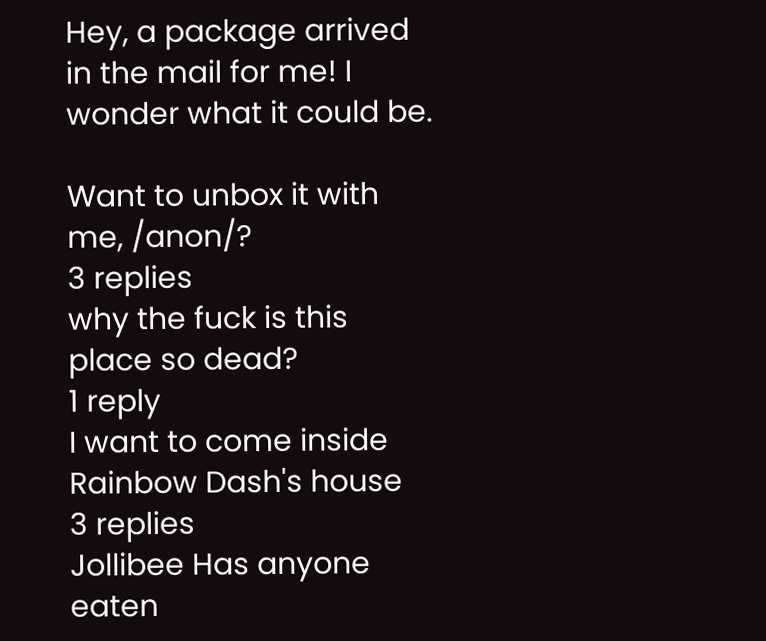Hey, a package arrived in the mail for me! I wonder what it could be.

Want to unbox it with me, /anon/?
3 replies
why the fuck is this place so dead?
1 reply
I want to come inside Rainbow Dash's house
3 replies
Jollibee Has anyone eaten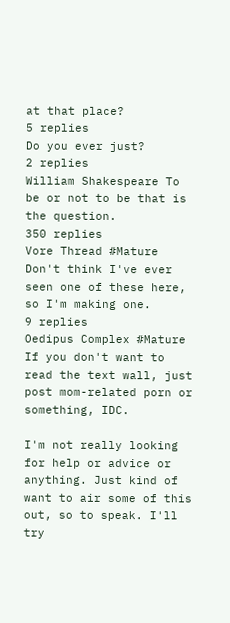at that place?
5 replies
Do you ever just?
2 replies
William Shakespeare To be or not to be that is the question.
350 replies
Vore Thread #Mature
Don't think I've ever seen one of these here, so I'm making one.
9 replies
Oedipus Complex #Mature
If you don't want to read the text wall, just post mom-related porn or something, IDC.

I'm not really looking for help or advice or anything. Just kind of want to air some of this out, so to speak. I'll try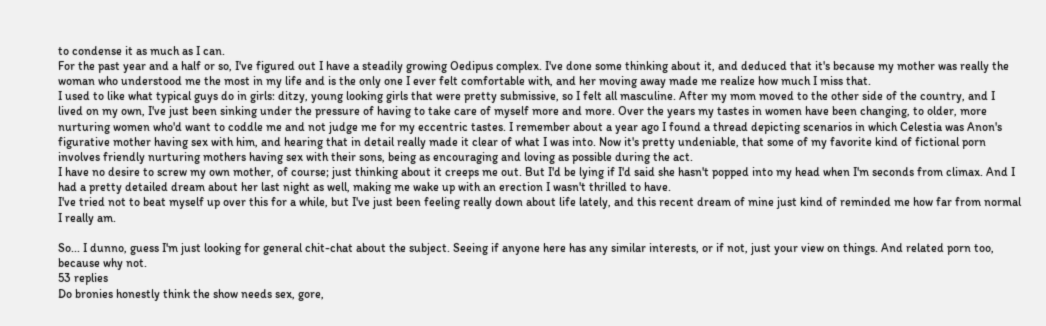to condense it as much as I can.
For the past year and a half or so, I've figured out I have a steadily growing Oedipus complex. I've done some thinking about it, and deduced that it's because my mother was really the woman who understood me the most in my life and is the only one I ever felt comfortable with, and her moving away made me realize how much I miss that.
I used to like what typical guys do in girls: ditzy, young looking girls that were pretty submissive, so I felt all masculine. After my mom moved to the other side of the country, and I lived on my own, I've just been sinking under the pressure of having to take care of myself more and more. Over the years my tastes in women have been changing, to older, more nurturing women who'd want to coddle me and not judge me for my eccentric tastes. I remember about a year ago I found a thread depicting scenarios in which Celestia was Anon's figurative mother having sex with him, and hearing that in detail really made it clear of what I was into. Now it's pretty undeniable, that some of my favorite kind of fictional porn involves friendly nurturing mothers having sex with their sons, being as encouraging and loving as possible during the act.
I have no desire to screw my own mother, of course; just thinking about it creeps me out. But I'd be lying if I'd said she hasn't popped into my head when I'm seconds from climax. And I had a pretty detailed dream about her last night as well, making me wake up with an erection I wasn't thrilled to have.
I've tried not to beat myself up over this for a while, but I've just been feeling really down about life lately, and this recent dream of mine just kind of reminded me how far from normal I really am.

So... I dunno, guess I'm just looking for general chit-chat about the subject. Seeing if anyone here has any similar interests, or if not, just your view on things. And related porn too, because why not.
53 replies
Do bronies honestly think the show needs sex, gore,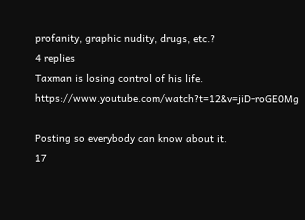profanity, graphic nudity, drugs, etc.?
4 replies
Taxman is losing control of his life. https://www.youtube.com/watch?t=12&v=jiD-roGE0Mg

Posting so everybody can know about it.
17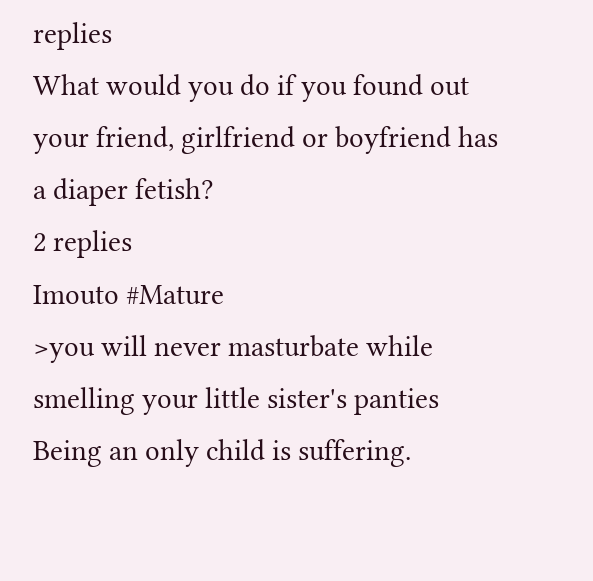replies
What would you do if you found out your friend, girlfriend or boyfriend has a diaper fetish?
2 replies
Imouto #Mature
>you will never masturbate while smelling your little sister's panties
Being an only child is suffering.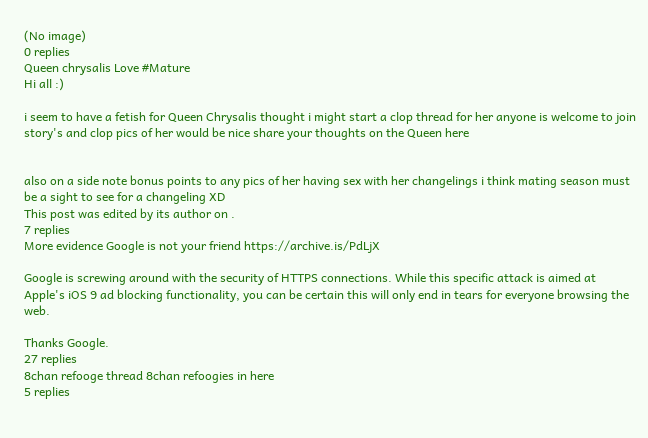(No image)
0 replies
Queen chrysalis Love #Mature
Hi all :)

i seem to have a fetish for Queen Chrysalis thought i might start a clop thread for her anyone is welcome to join story's and clop pics of her would be nice share your thoughts on the Queen here


also on a side note bonus points to any pics of her having sex with her changelings i think mating season must be a sight to see for a changeling XD
This post was edited by its author on .
7 replies
More evidence Google is not your friend https://archive.is/PdLjX

Google is screwing around with the security of HTTPS connections. While this specific attack is aimed at Apple's iOS 9 ad blocking functionality, you can be certain this will only end in tears for everyone browsing the web.

Thanks Google.
27 replies
8chan refooge thread 8chan refoogies in here
5 replies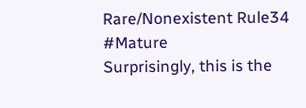Rare/Nonexistent Rule34 #Mature
Surprisingly, this is the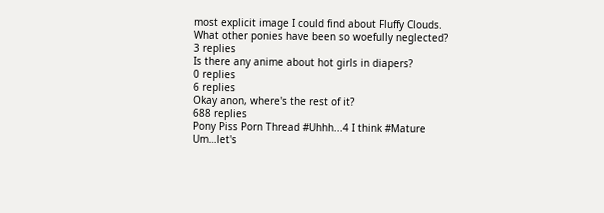most explicit image I could find about Fluffy Clouds. What other ponies have been so woefully neglected?
3 replies
Is there any anime about hot girls in diapers?
0 replies
6 replies
Okay anon, where's the rest of it?
688 replies
Pony Piss Porn Thread #Uhhh...4 I think #Mature
Um…let's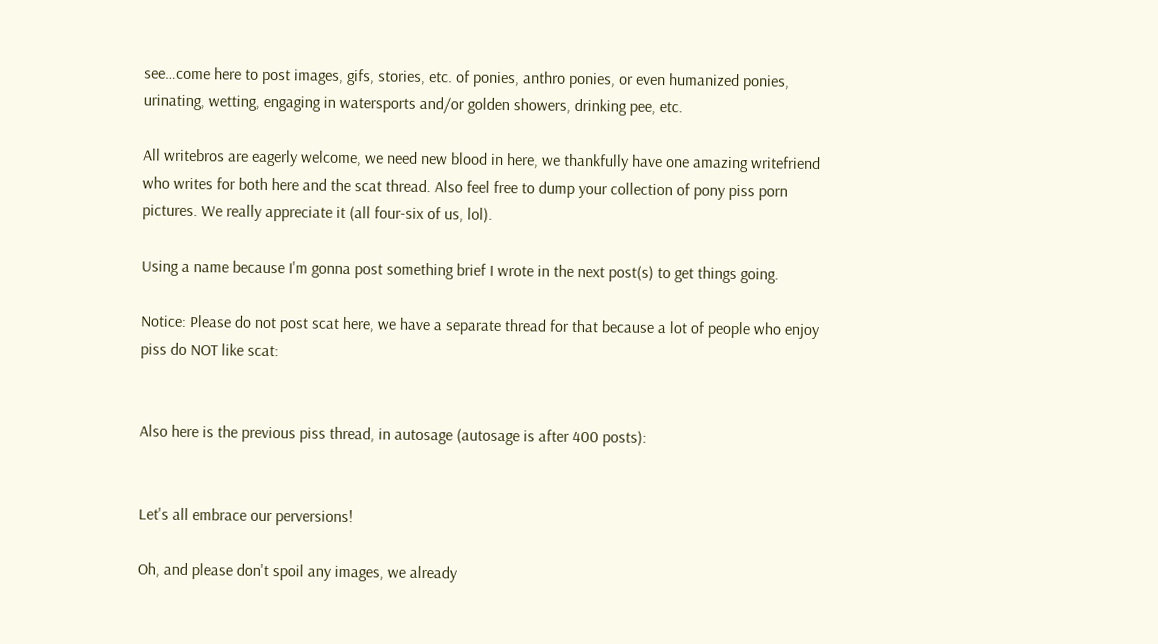see…come here to post images, gifs, stories, etc. of ponies, anthro ponies, or even humanized ponies, urinating, wetting, engaging in watersports and/or golden showers, drinking pee, etc.

All writebros are eagerly welcome, we need new blood in here, we thankfully have one amazing writefriend who writes for both here and the scat thread. Also feel free to dump your collection of pony piss porn pictures. We really appreciate it (all four-six of us, lol).

Using a name because I'm gonna post something brief I wrote in the next post(s) to get things going.

Notice: Please do not post scat here, we have a separate thread for that because a lot of people who enjoy piss do NOT like scat:


Also here is the previous piss thread, in autosage (autosage is after 400 posts):


Let's all embrace our perversions!

Oh, and please don't spoil any images, we already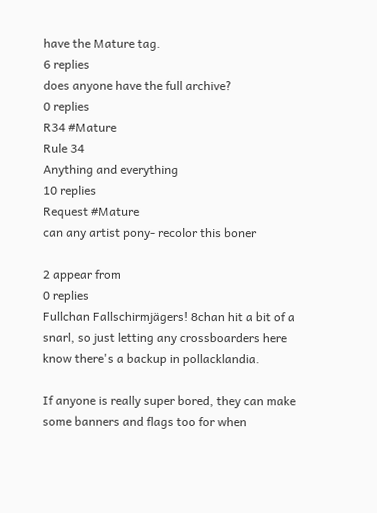have the Mature tag.
6 replies
does anyone have the full archive?
0 replies
R34 #Mature
Rule 34
Anything and everything
10 replies
Request #Mature
can any artist pony- recolor this boner

2 appear from
0 replies
Fullchan Fallschirmjägers! 8chan hit a bit of a snarl, so just letting any crossboarders here know there's a backup in pollacklandia.

If anyone is really super bored, they can make some banners and flags too for when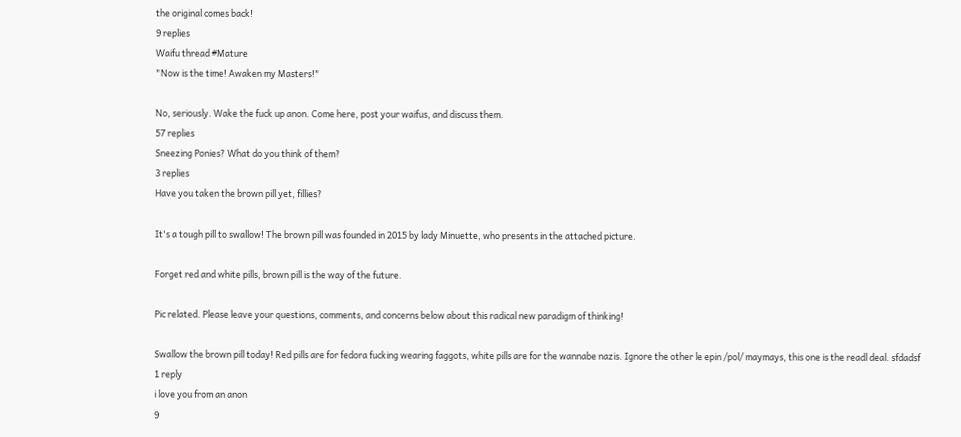the original comes back!
9 replies
Waifu thread #Mature
"Now is the time! Awaken my Masters!"

No, seriously. Wake the fuck up anon. Come here, post your waifus, and discuss them.
57 replies
Sneezing Ponies? What do you think of them?
3 replies
Have you taken the brown pill yet, fillies?

It's a tough pill to swallow! The brown pill was founded in 2015 by lady Minuette, who presents in the attached picture.

Forget red and white pills, brown pill is the way of the future.

Pic related. Please leave your questions, comments, and concerns below about this radical new paradigm of thinking!

Swallow the brown pill today! Red pills are for fedora fucking wearing faggots, white pills are for the wannabe nazis. Ignore the other le epin /pol/ maymays, this one is the readl deal. sfdadsf
1 reply
i love you from an anon
9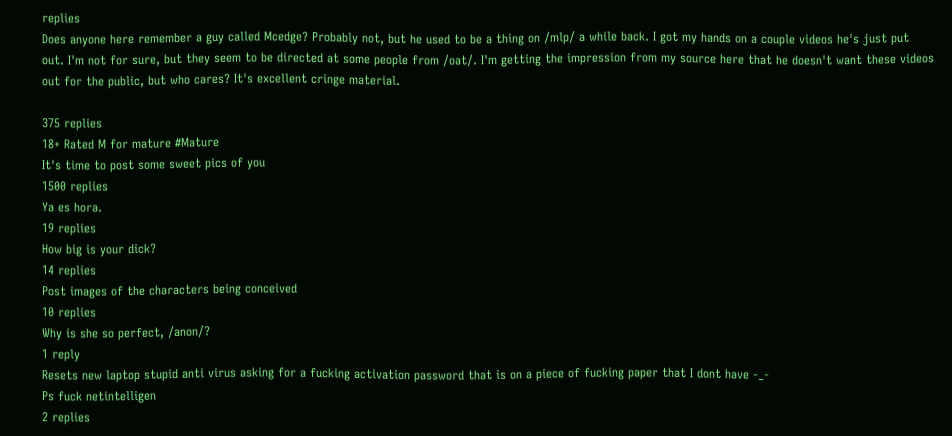replies
Does anyone here remember a guy called Mcedge? Probably not, but he used to be a thing on /mlp/ a while back. I got my hands on a couple videos he's just put out. I'm not for sure, but they seem to be directed at some people from /oat/. I'm getting the impression from my source here that he doesn't want these videos out for the public, but who cares? It's excellent cringe material.

375 replies
18+ Rated M for mature #Mature
It's time to post some sweet pics of you
1500 replies
Ya es hora.
19 replies
How big is your dick?
14 replies
Post images of the characters being conceived
10 replies
Why is she so perfect, /anon/?
1 reply
Resets new laptop stupid anti virus asking for a fucking activation password that is on a piece of fucking paper that I dont have -_-
Ps fuck netintelligen
2 replies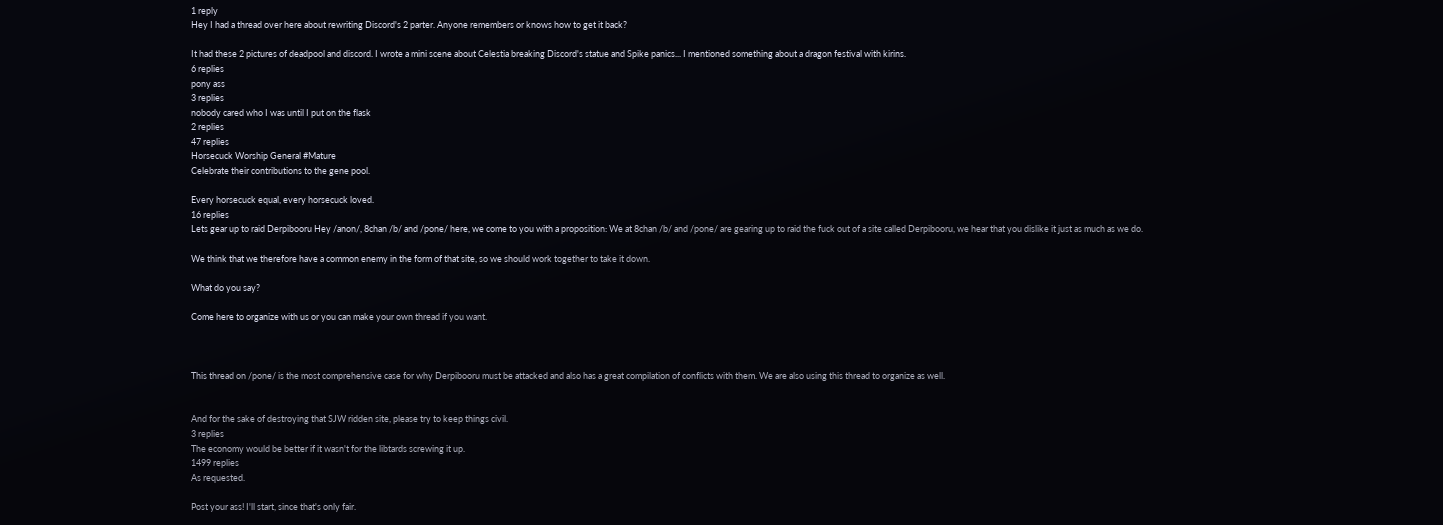1 reply
Hey I had a thread over here about rewriting Discord's 2 parter. Anyone remembers or knows how to get it back?

It had these 2 pictures of deadpool and discord. I wrote a mini scene about Celestia breaking Discord's statue and Spike panics... I mentioned something about a dragon festival with kirins.
6 replies
pony ass
3 replies
nobody cared who I was until I put on the flask
2 replies
47 replies
Horsecuck Worship General #Mature
Celebrate their contributions to the gene pool.

Every horsecuck equal, every horsecuck loved.
16 replies
Lets gear up to raid Derpibooru Hey /anon/, 8chan /b/ and /pone/ here, we come to you with a proposition: We at 8chan /b/ and /pone/ are gearing up to raid the fuck out of a site called Derpibooru, we hear that you dislike it just as much as we do.

We think that we therefore have a common enemy in the form of that site, so we should work together to take it down.

What do you say?

Come here to organize with us or you can make your own thread if you want.



This thread on /pone/ is the most comprehensive case for why Derpibooru must be attacked and also has a great compilation of conflicts with them. We are also using this thread to organize as well.


And for the sake of destroying that SJW ridden site, please try to keep things civil.
3 replies
The economy would be better if it wasn't for the libtards screwing it up.
1499 replies
As requested.

Post your ass! I'll start, since that's only fair.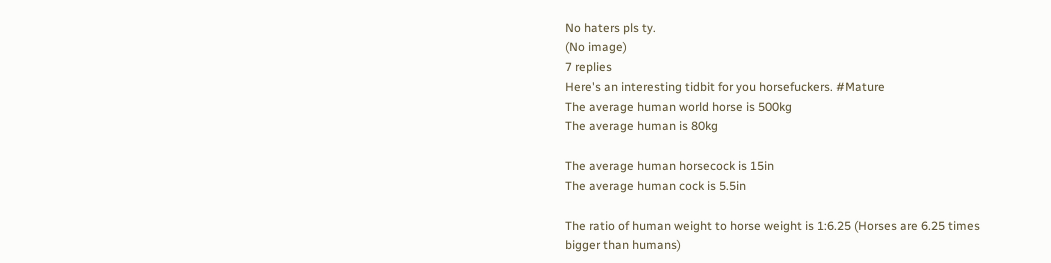No haters pls ty.
(No image)
7 replies
Here's an interesting tidbit for you horsefuckers. #Mature
The average human world horse is 500kg
The average human is 80kg

The average human horsecock is 15in
The average human cock is 5.5in

The ratio of human weight to horse weight is 1:6.25 (Horses are 6.25 times bigger than humans)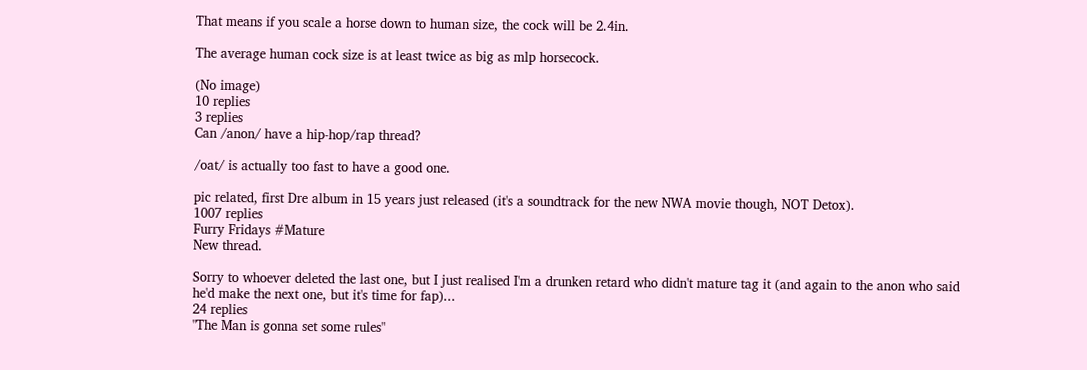That means if you scale a horse down to human size, the cock will be 2.4in.

The average human cock size is at least twice as big as mlp horsecock.

(No image)
10 replies
3 replies
Can /anon/ have a hip-hop/rap thread?

/oat/ is actually too fast to have a good one.

pic related, first Dre album in 15 years just released (it's a soundtrack for the new NWA movie though, NOT Detox).
1007 replies
Furry Fridays #Mature
New thread.

Sorry to whoever deleted the last one, but I just realised I'm a drunken retard who didn't mature tag it (and again to the anon who said he'd make the next one, but it's time for fap)...
24 replies
"The Man is gonna set some rules"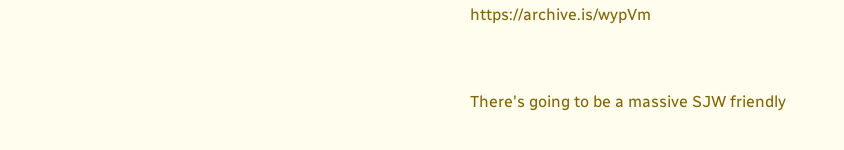https://archive.is/wypVm


There's going to be a massive SJW friendly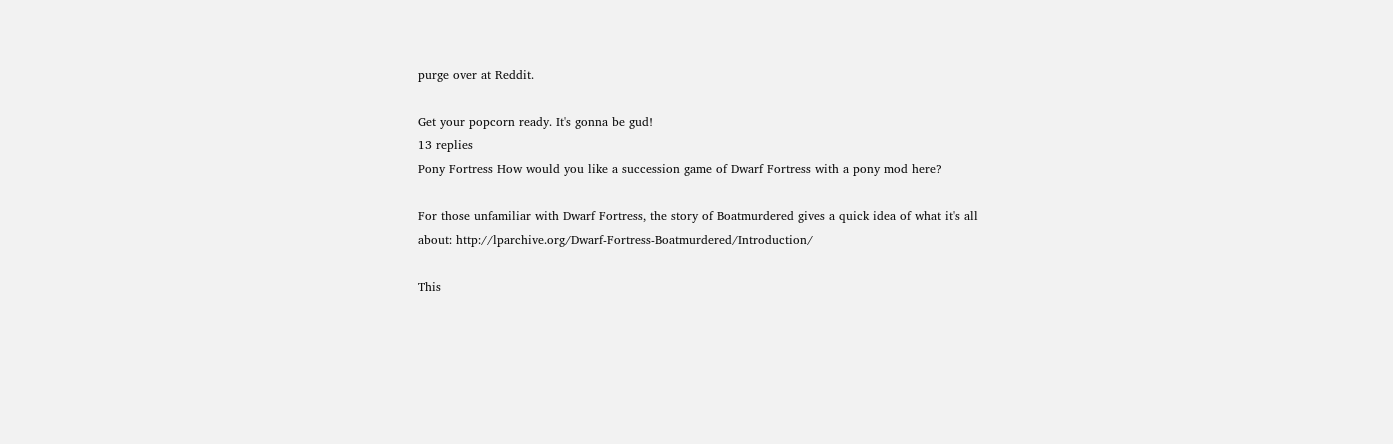purge over at Reddit.

Get your popcorn ready. It's gonna be gud!
13 replies
Pony Fortress How would you like a succession game of Dwarf Fortress with a pony mod here?

For those unfamiliar with Dwarf Fortress, the story of Boatmurdered gives a quick idea of what it's all about: http://lparchive.org/Dwarf-Fortress-Boatmurdered/Introduction/

This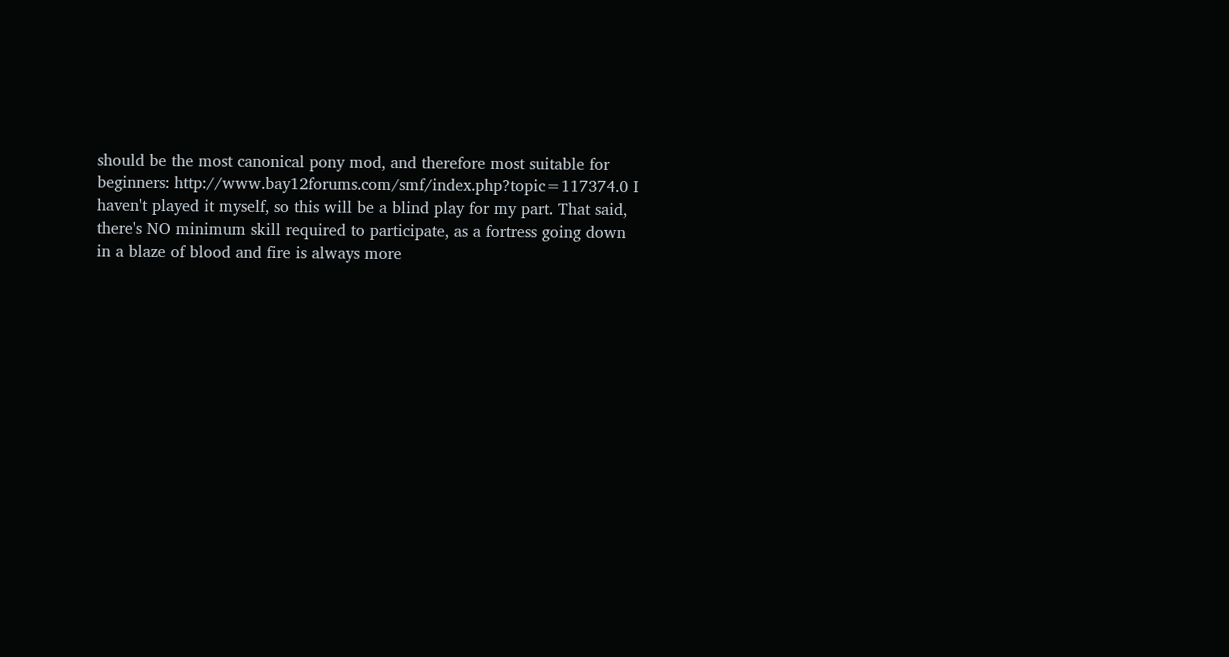should be the most canonical pony mod, and therefore most suitable for beginners: http://www.bay12forums.com/smf/index.php?topic=117374.0 I haven't played it myself, so this will be a blind play for my part. That said, there's NO minimum skill required to participate, as a fortress going down in a blaze of blood and fire is always more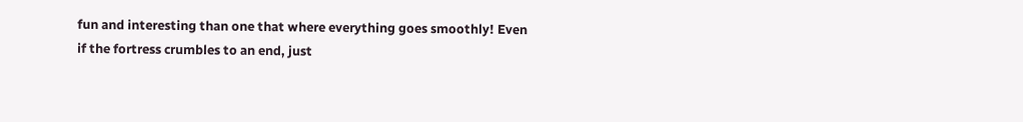fun and interesting than one that where everything goes smoothly! Even if the fortress crumbles to an end, just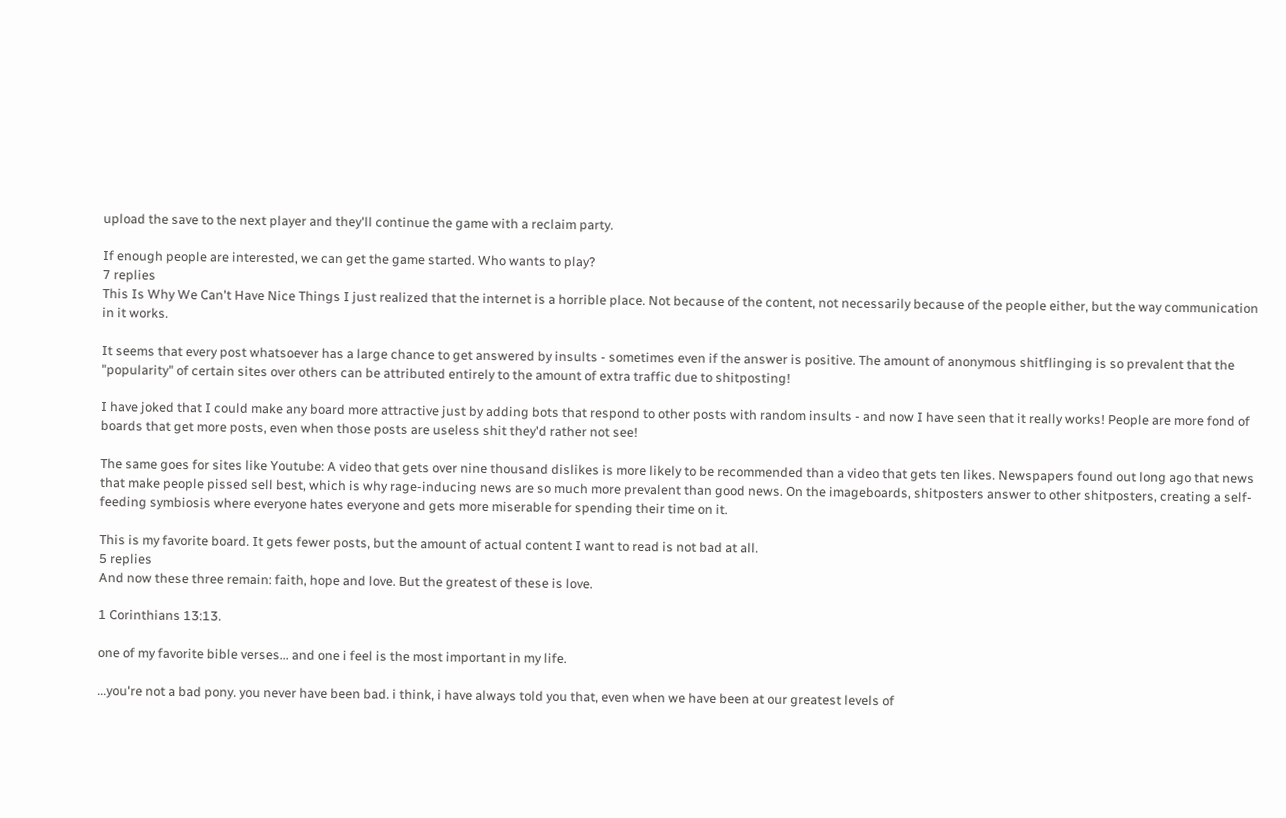upload the save to the next player and they'll continue the game with a reclaim party.

If enough people are interested, we can get the game started. Who wants to play?
7 replies
This Is Why We Can't Have Nice Things I just realized that the internet is a horrible place. Not because of the content, not necessarily because of the people either, but the way communication in it works.

It seems that every post whatsoever has a large chance to get answered by insults - sometimes even if the answer is positive. The amount of anonymous shitflinging is so prevalent that the "popularity" of certain sites over others can be attributed entirely to the amount of extra traffic due to shitposting!

I have joked that I could make any board more attractive just by adding bots that respond to other posts with random insults - and now I have seen that it really works! People are more fond of boards that get more posts, even when those posts are useless shit they'd rather not see!

The same goes for sites like Youtube: A video that gets over nine thousand dislikes is more likely to be recommended than a video that gets ten likes. Newspapers found out long ago that news that make people pissed sell best, which is why rage-inducing news are so much more prevalent than good news. On the imageboards, shitposters answer to other shitposters, creating a self-feeding symbiosis where everyone hates everyone and gets more miserable for spending their time on it.

This is my favorite board. It gets fewer posts, but the amount of actual content I want to read is not bad at all.
5 replies
And now these three remain: faith, hope and love. But the greatest of these is love.

1 Corinthians 13:13.

one of my favorite bible verses... and one i feel is the most important in my life.

...you're not a bad pony. you never have been bad. i think, i have always told you that, even when we have been at our greatest levels of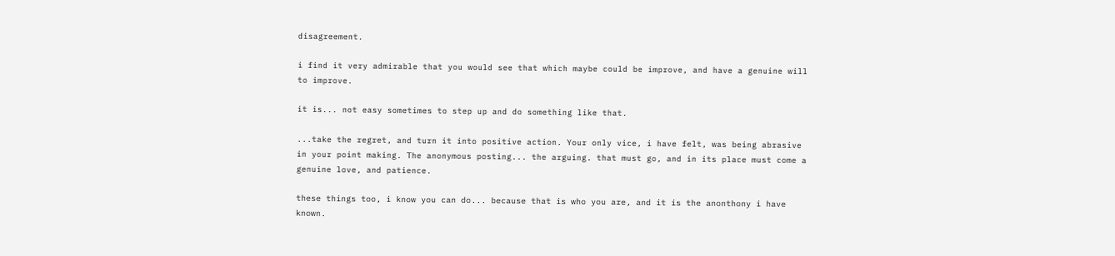disagreement.

i find it very admirable that you would see that which maybe could be improve, and have a genuine will to improve.

it is... not easy sometimes to step up and do something like that.

...take the regret, and turn it into positive action. Your only vice, i have felt, was being abrasive in your point making. The anonymous posting... the arguing. that must go, and in its place must come a genuine love, and patience.

these things too, i know you can do... because that is who you are, and it is the anonthony i have known.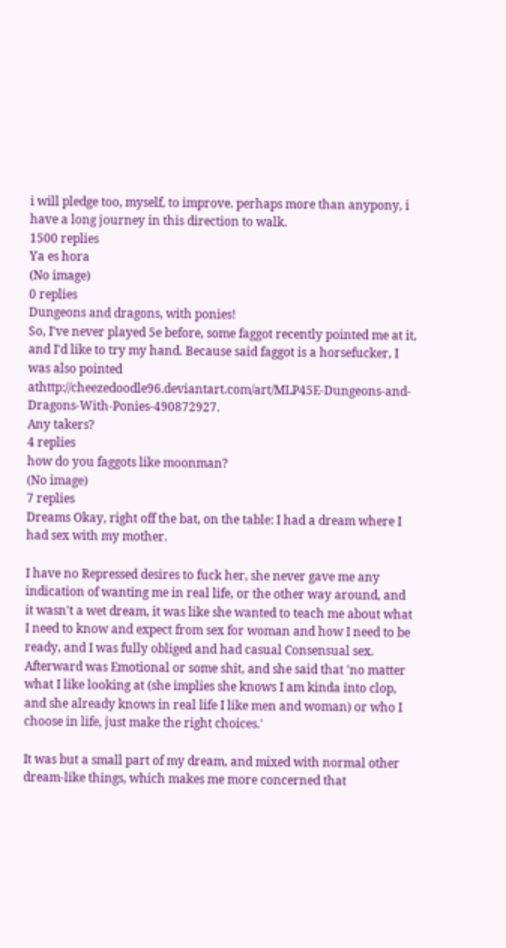i will pledge too, myself, to improve. perhaps more than anypony, i have a long journey in this direction to walk.
1500 replies
Ya es hora
(No image)
0 replies
Dungeons and dragons, with ponies!
So, I've never played 5e before, some faggot recently pointed me at it, and I'd like to try my hand. Because said faggot is a horsefucker, I was also pointed athttp://cheezedoodle96.deviantart.com/art/MLP45E-Dungeons-and-Dragons-With-Ponies-490872927.
Any takers?
4 replies
how do you faggots like moonman?
(No image)
7 replies
Dreams Okay, right off the bat, on the table: I had a dream where I had sex with my mother.

I have no Repressed desires to fuck her, she never gave me any indication of wanting me in real life, or the other way around, and it wasn't a wet dream, it was like she wanted to teach me about what I need to know and expect from sex for woman and how I need to be ready, and I was fully obliged and had casual Consensual sex. Afterward was Emotional or some shit, and she said that 'no matter what I like looking at (she implies she knows I am kinda into clop, and she already knows in real life I like men and woman) or who I choose in life, just make the right choices.'

It was but a small part of my dream, and mixed with normal other dream-like things, which makes me more concerned that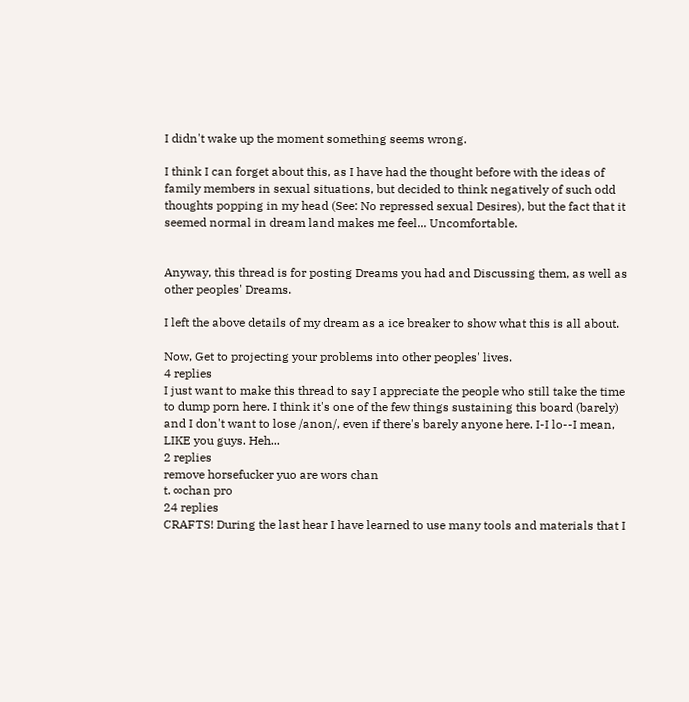I didn't wake up the moment something seems wrong.

I think I can forget about this, as I have had the thought before with the ideas of family members in sexual situations, but decided to think negatively of such odd thoughts popping in my head (See: No repressed sexual Desires), but the fact that it seemed normal in dream land makes me feel... Uncomfortable.


Anyway, this thread is for posting Dreams you had and Discussing them, as well as other peoples' Dreams.

I left the above details of my dream as a ice breaker to show what this is all about.

Now, Get to projecting your problems into other peoples' lives.
4 replies
I just want to make this thread to say I appreciate the people who still take the time to dump porn here. I think it's one of the few things sustaining this board (barely) and I don't want to lose /anon/, even if there's barely anyone here. I-I lo--I mean, LIKE you guys. Heh...
2 replies
remove horsefucker yuo are wors chan
t. ∞chan pro
24 replies
CRAFTS! During the last hear I have learned to use many tools and materials that I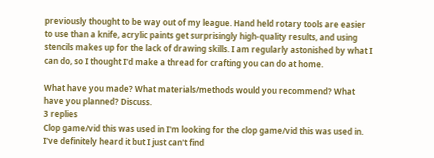previously thought to be way out of my league. Hand held rotary tools are easier to use than a knife, acrylic paints get surprisingly high-quality results, and using stencils makes up for the lack of drawing skills. I am regularly astonished by what I can do, so I thought I'd make a thread for crafting you can do at home.

What have you made? What materials/methods would you recommend? What have you planned? Discuss.
3 replies
Clop game/vid this was used in I'm looking for the clop game/vid this was used in. I've definitely heard it but I just can't find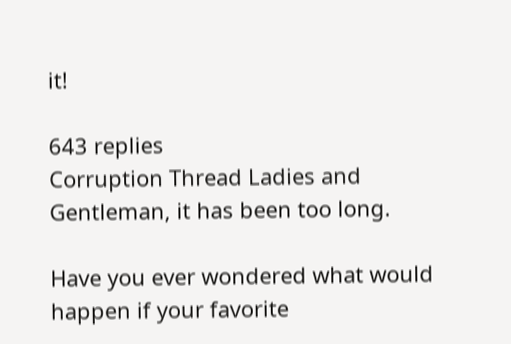it!

643 replies
Corruption Thread Ladies and Gentleman, it has been too long.

Have you ever wondered what would happen if your favorite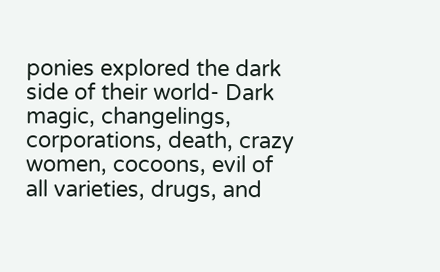ponies explored the dark side of their world- Dark magic, changelings, corporations, death, crazy women, cocoons, evil of all varieties, drugs, and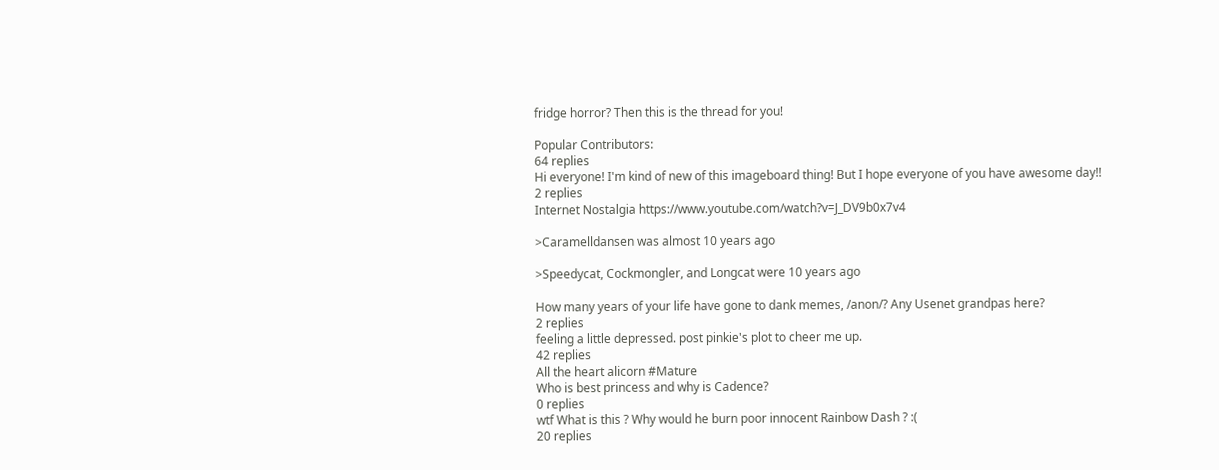fridge horror? Then this is the thread for you!

Popular Contributors:
64 replies
Hi everyone! I'm kind of new of this imageboard thing! But I hope everyone of you have awesome day!!
2 replies
Internet Nostalgia https://www.youtube.com/watch?v=J_DV9b0x7v4

>Caramelldansen was almost 10 years ago

>Speedycat, Cockmongler, and Longcat were 10 years ago

How many years of your life have gone to dank memes, /anon/? Any Usenet grandpas here?
2 replies
feeling a little depressed. post pinkie's plot to cheer me up.
42 replies
All the heart alicorn #Mature
Who is best princess and why is Cadence?
0 replies
wtf What is this ? Why would he burn poor innocent Rainbow Dash ? :(
20 replies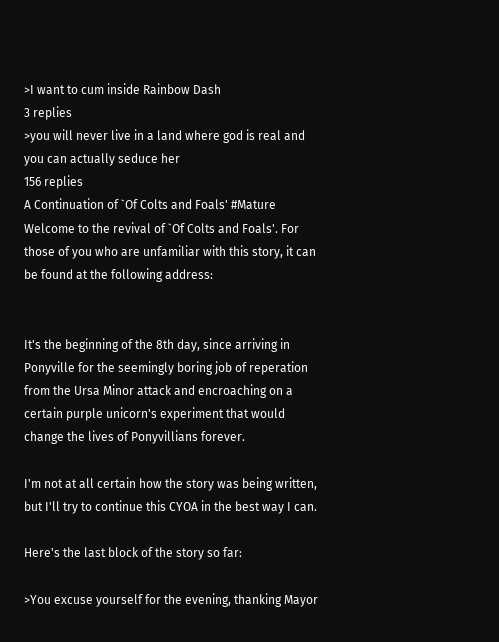>I want to cum inside Rainbow Dash
3 replies
>you will never live in a land where god is real and you can actually seduce her
156 replies
A Continuation of `Of Colts and Foals' #Mature
Welcome to the revival of `Of Colts and Foals'. For those of you who are unfamiliar with this story, it can be found at the following address:


It's the beginning of the 8th day, since arriving in Ponyville for the seemingly boring job of reperation from the Ursa Minor attack and encroaching on a certain purple unicorn's experiment that would change the lives of Ponyvillians forever.

I'm not at all certain how the story was being written, but I'll try to continue this CYOA in the best way I can.

Here's the last block of the story so far:

>You excuse yourself for the evening, thanking Mayor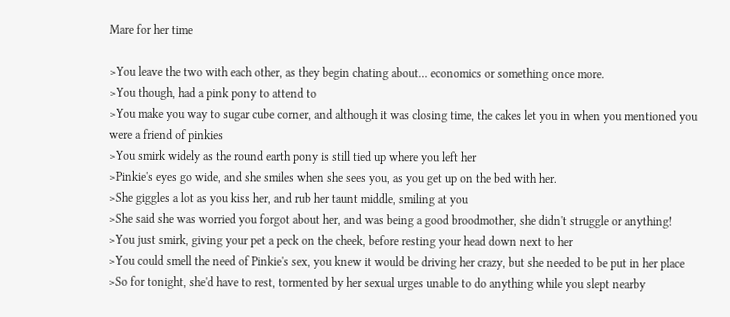Mare for her time

>You leave the two with each other, as they begin chating about… economics or something once more.
>You though, had a pink pony to attend to
>You make you way to sugar cube corner, and although it was closing time, the cakes let you in when you mentioned you were a friend of pinkies
>You smirk widely as the round earth pony is still tied up where you left her
>Pinkie's eyes go wide, and she smiles when she sees you, as you get up on the bed with her.
>She giggles a lot as you kiss her, and rub her taunt middle, smiling at you
>She said she was worried you forgot about her, and was being a good broodmother, she didn't struggle or anything!
>You just smirk, giving your pet a peck on the cheek, before resting your head down next to her
>You could smell the need of Pinkie's sex, you knew it would be driving her crazy, but she needed to be put in her place
>So for tonight, she'd have to rest, tormented by her sexual urges unable to do anything while you slept nearby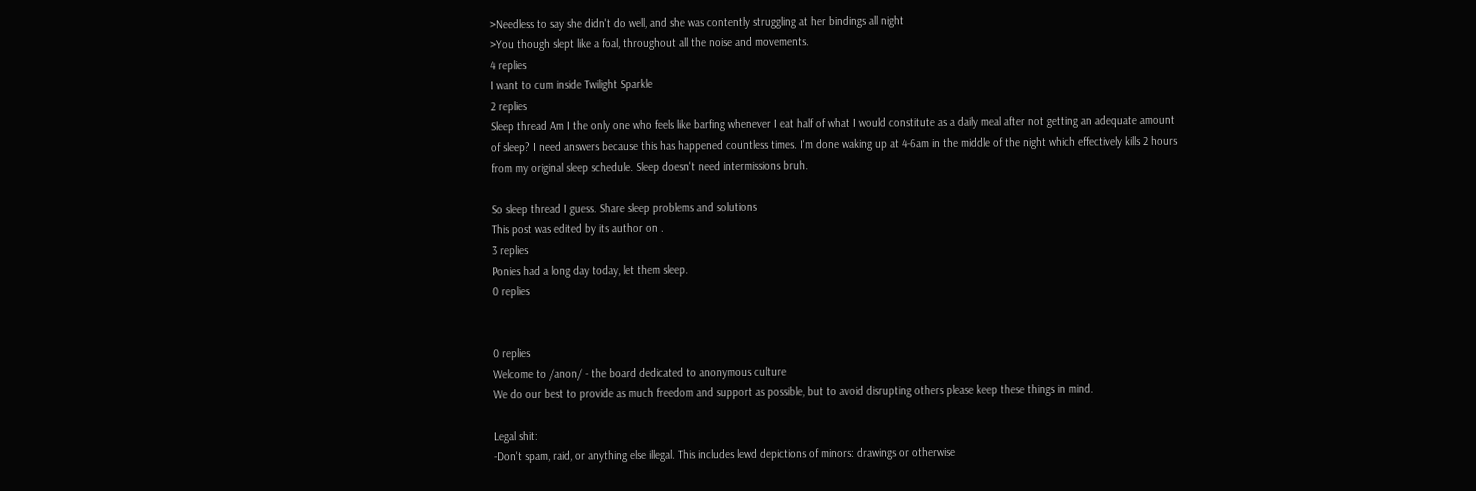>Needless to say she didn't do well, and she was contently struggling at her bindings all night
>You though slept like a foal, throughout all the noise and movements.
4 replies
I want to cum inside Twilight Sparkle
2 replies
Sleep thread Am I the only one who feels like barfing whenever I eat half of what I would constitute as a daily meal after not getting an adequate amount of sleep? I need answers because this has happened countless times. I'm done waking up at 4-6am in the middle of the night which effectively kills 2 hours from my original sleep schedule. Sleep doesn't need intermissions bruh.

So sleep thread I guess. Share sleep problems and solutions
This post was edited by its author on .
3 replies
Ponies had a long day today, let them sleep.
0 replies


0 replies
Welcome to /anon/ - the board dedicated to anonymous culture
We do our best to provide as much freedom and support as possible, but to avoid disrupting others please keep these things in mind.

Legal shit:
-Don't spam, raid, or anything else illegal. This includes lewd depictions of minors: drawings or otherwise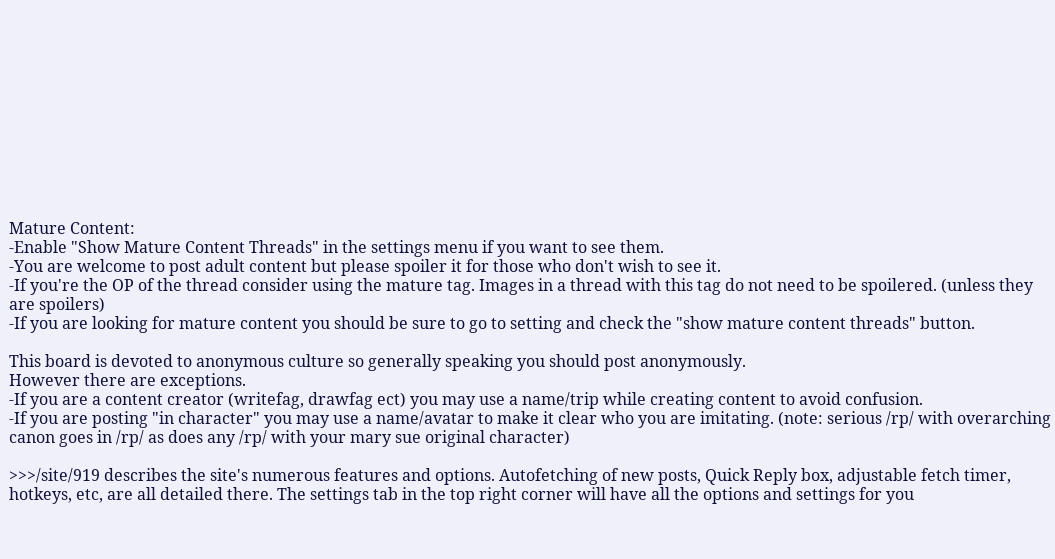Mature Content:
-Enable "Show Mature Content Threads" in the settings menu if you want to see them.
-You are welcome to post adult content but please spoiler it for those who don't wish to see it.
-If you're the OP of the thread consider using the mature tag. Images in a thread with this tag do not need to be spoilered. (unless they are spoilers)
-If you are looking for mature content you should be sure to go to setting and check the "show mature content threads" button.

This board is devoted to anonymous culture so generally speaking you should post anonymously.
However there are exceptions.
-If you are a content creator (writefag, drawfag ect) you may use a name/trip while creating content to avoid confusion.
-If you are posting "in character" you may use a name/avatar to make it clear who you are imitating. (note: serious /rp/ with overarching canon goes in /rp/ as does any /rp/ with your mary sue original character)

>>>/site/919 describes the site's numerous features and options. Autofetching of new posts, Quick Reply box, adjustable fetch timer, hotkeys, etc, are all detailed there. The settings tab in the top right corner will have all the options and settings for you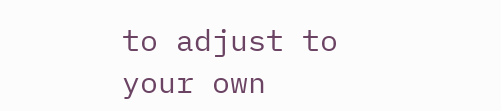to adjust to your own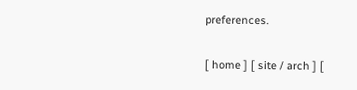preferences.

[ home ] [ site / arch ] [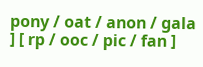pony / oat / anon / gala ] [ rp / ooc / pic / fan ]